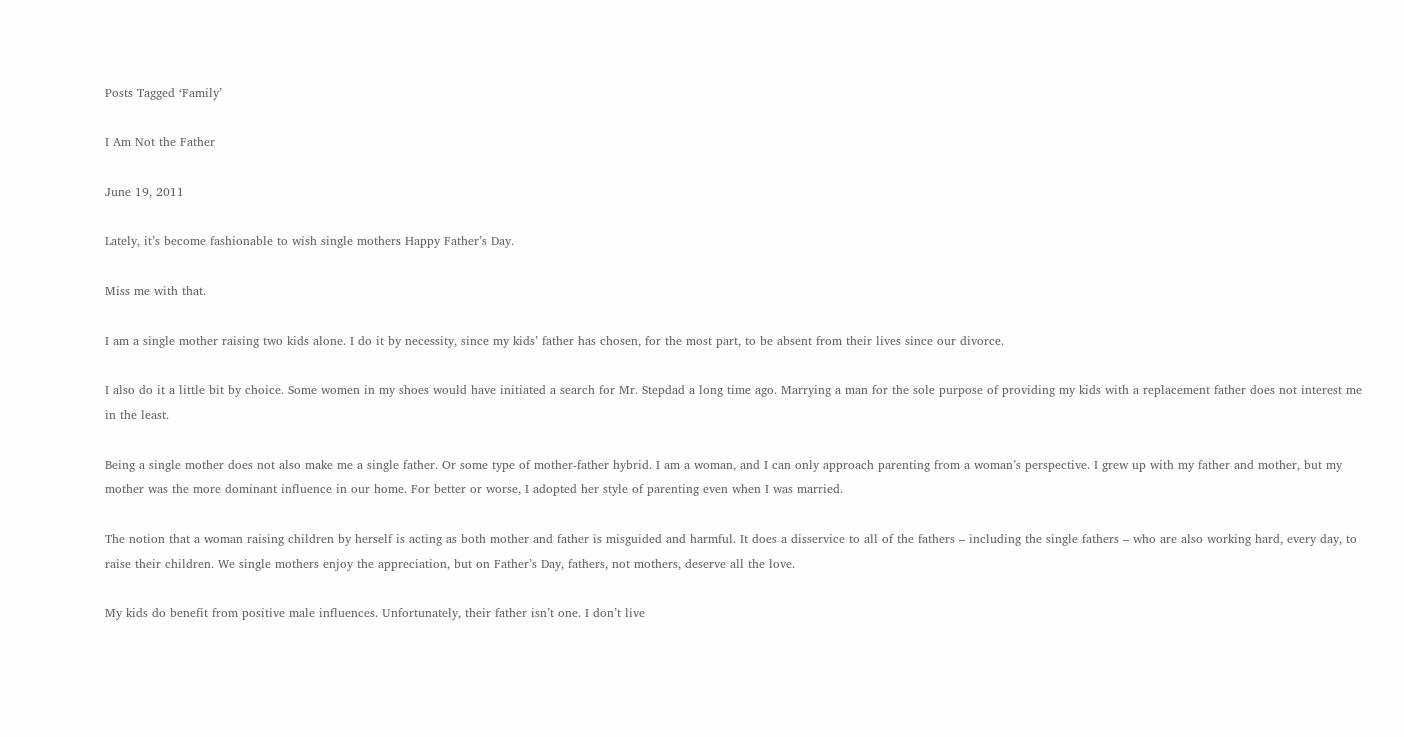Posts Tagged ‘Family’

I Am Not the Father

June 19, 2011

Lately, it’s become fashionable to wish single mothers Happy Father’s Day.

Miss me with that.

I am a single mother raising two kids alone. I do it by necessity, since my kids’ father has chosen, for the most part, to be absent from their lives since our divorce.

I also do it a little bit by choice. Some women in my shoes would have initiated a search for Mr. Stepdad a long time ago. Marrying a man for the sole purpose of providing my kids with a replacement father does not interest me in the least.

Being a single mother does not also make me a single father. Or some type of mother-father hybrid. I am a woman, and I can only approach parenting from a woman’s perspective. I grew up with my father and mother, but my mother was the more dominant influence in our home. For better or worse, I adopted her style of parenting even when I was married.

The notion that a woman raising children by herself is acting as both mother and father is misguided and harmful. It does a disservice to all of the fathers – including the single fathers – who are also working hard, every day, to raise their children. We single mothers enjoy the appreciation, but on Father’s Day, fathers, not mothers, deserve all the love.

My kids do benefit from positive male influences. Unfortunately, their father isn’t one. I don’t live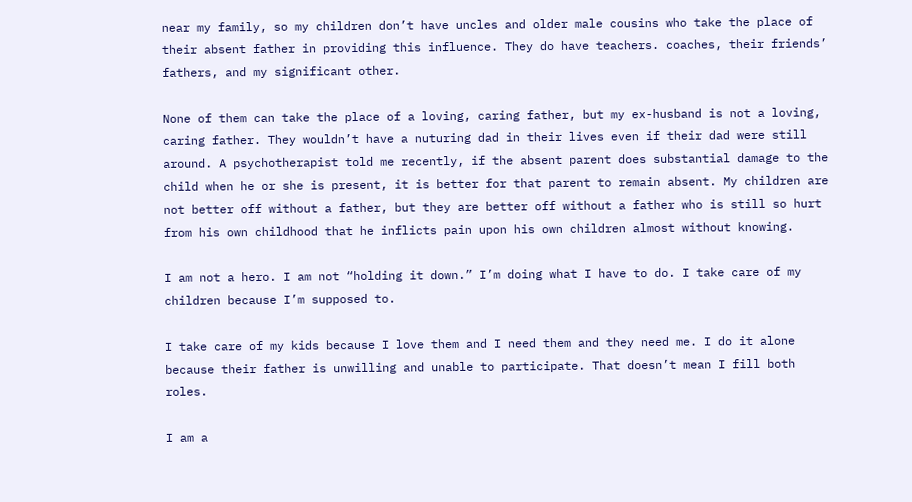near my family, so my children don’t have uncles and older male cousins who take the place of their absent father in providing this influence. They do have teachers. coaches, their friends’ fathers, and my significant other.

None of them can take the place of a loving, caring father, but my ex-husband is not a loving, caring father. They wouldn’t have a nuturing dad in their lives even if their dad were still around. A psychotherapist told me recently, if the absent parent does substantial damage to the child when he or she is present, it is better for that parent to remain absent. My children are not better off without a father, but they are better off without a father who is still so hurt from his own childhood that he inflicts pain upon his own children almost without knowing.

I am not a hero. I am not “holding it down.” I’m doing what I have to do. I take care of my children because I’m supposed to.

I take care of my kids because I love them and I need them and they need me. I do it alone because their father is unwilling and unable to participate. That doesn’t mean I fill both roles.

I am a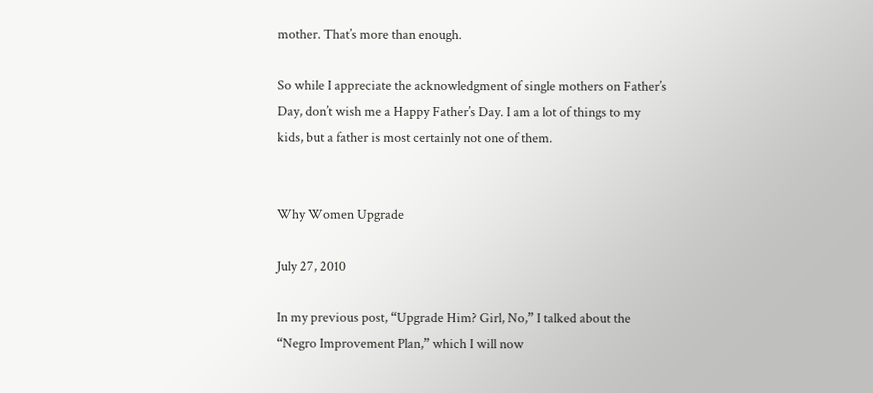mother. That’s more than enough.

So while I appreciate the acknowledgment of single mothers on Father’s Day, don’t wish me a Happy Father’s Day. I am a lot of things to my kids, but a father is most certainly not one of them.


Why Women Upgrade

July 27, 2010

In my previous post, “Upgrade Him? Girl, No,” I talked about the “Negro Improvement Plan,” which I will now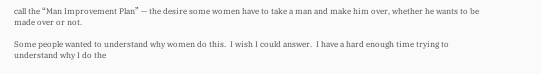call the “Man Improvement Plan” — the desire some women have to take a man and make him over, whether he wants to be made over or not.

Some people wanted to understand why women do this.  I wish I could answer.  I have a hard enough time trying to understand why I do the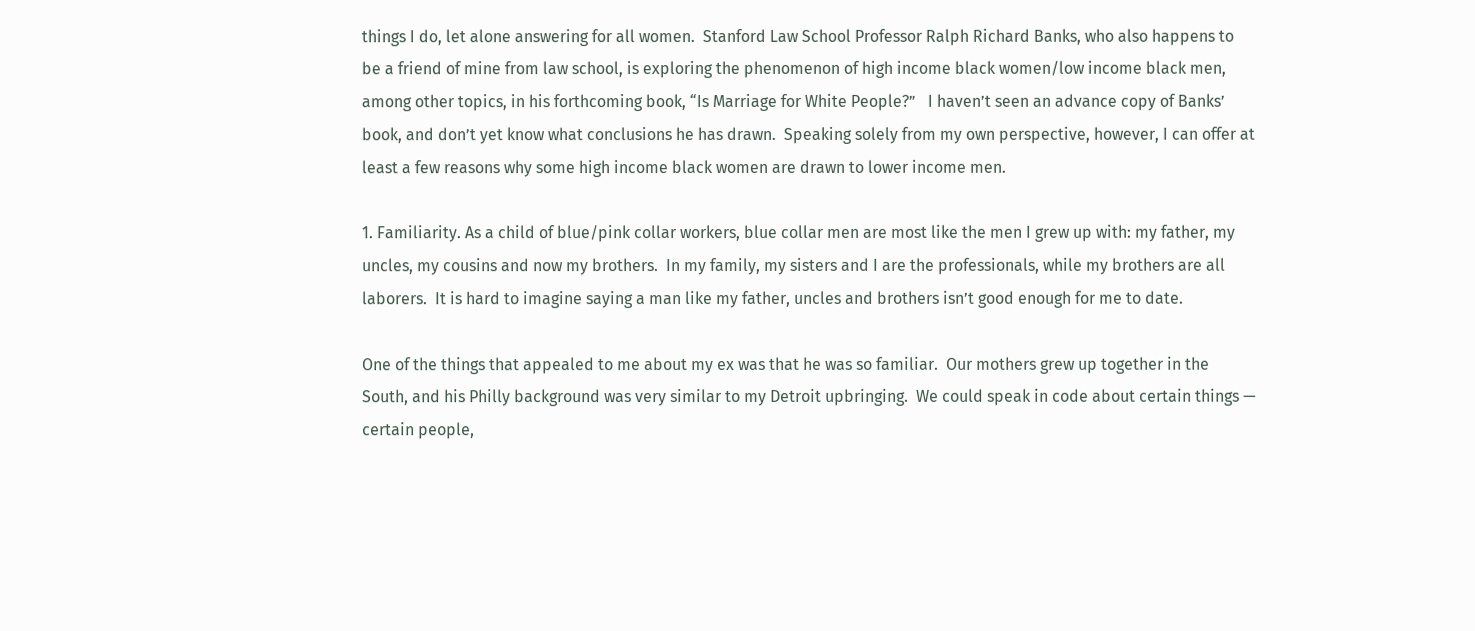things I do, let alone answering for all women.  Stanford Law School Professor Ralph Richard Banks, who also happens to be a friend of mine from law school, is exploring the phenomenon of high income black women/low income black men, among other topics, in his forthcoming book, “Is Marriage for White People?”   I haven’t seen an advance copy of Banks’ book, and don’t yet know what conclusions he has drawn.  Speaking solely from my own perspective, however, I can offer at least a few reasons why some high income black women are drawn to lower income men.

1. Familiarity. As a child of blue/pink collar workers, blue collar men are most like the men I grew up with: my father, my uncles, my cousins and now my brothers.  In my family, my sisters and I are the professionals, while my brothers are all laborers.  It is hard to imagine saying a man like my father, uncles and brothers isn’t good enough for me to date.

One of the things that appealed to me about my ex was that he was so familiar.  Our mothers grew up together in the South, and his Philly background was very similar to my Detroit upbringing.  We could speak in code about certain things — certain people,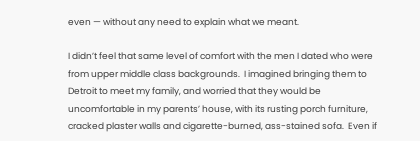even — without any need to explain what we meant.

I didn’t feel that same level of comfort with the men I dated who were from upper middle class backgrounds.  I imagined bringing them to Detroit to meet my family, and worried that they would be uncomfortable in my parents’ house, with its rusting porch furniture, cracked plaster walls and cigarette-burned, ass-stained sofa.  Even if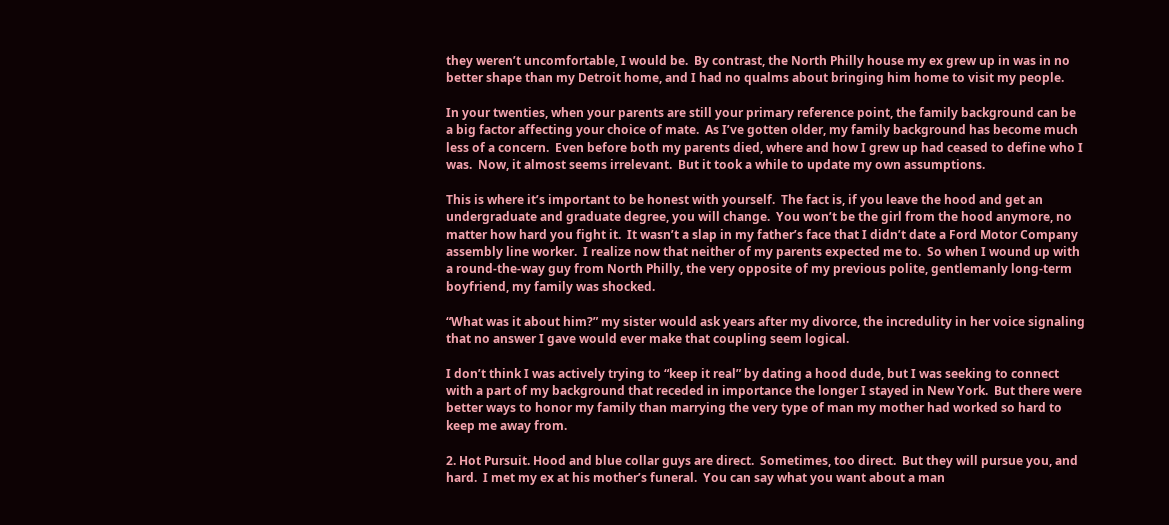they weren’t uncomfortable, I would be.  By contrast, the North Philly house my ex grew up in was in no better shape than my Detroit home, and I had no qualms about bringing him home to visit my people.

In your twenties, when your parents are still your primary reference point, the family background can be a big factor affecting your choice of mate.  As I’ve gotten older, my family background has become much less of a concern.  Even before both my parents died, where and how I grew up had ceased to define who I was.  Now, it almost seems irrelevant.  But it took a while to update my own assumptions.

This is where it’s important to be honest with yourself.  The fact is, if you leave the hood and get an undergraduate and graduate degree, you will change.  You won’t be the girl from the hood anymore, no matter how hard you fight it.  It wasn’t a slap in my father’s face that I didn’t date a Ford Motor Company assembly line worker.  I realize now that neither of my parents expected me to.  So when I wound up with a round-the-way guy from North Philly, the very opposite of my previous polite, gentlemanly long-term boyfriend, my family was shocked.

“What was it about him?” my sister would ask years after my divorce, the incredulity in her voice signaling that no answer I gave would ever make that coupling seem logical.

I don’t think I was actively trying to “keep it real” by dating a hood dude, but I was seeking to connect with a part of my background that receded in importance the longer I stayed in New York.  But there were better ways to honor my family than marrying the very type of man my mother had worked so hard to keep me away from.

2. Hot Pursuit. Hood and blue collar guys are direct.  Sometimes, too direct.  But they will pursue you, and hard.  I met my ex at his mother’s funeral.  You can say what you want about a man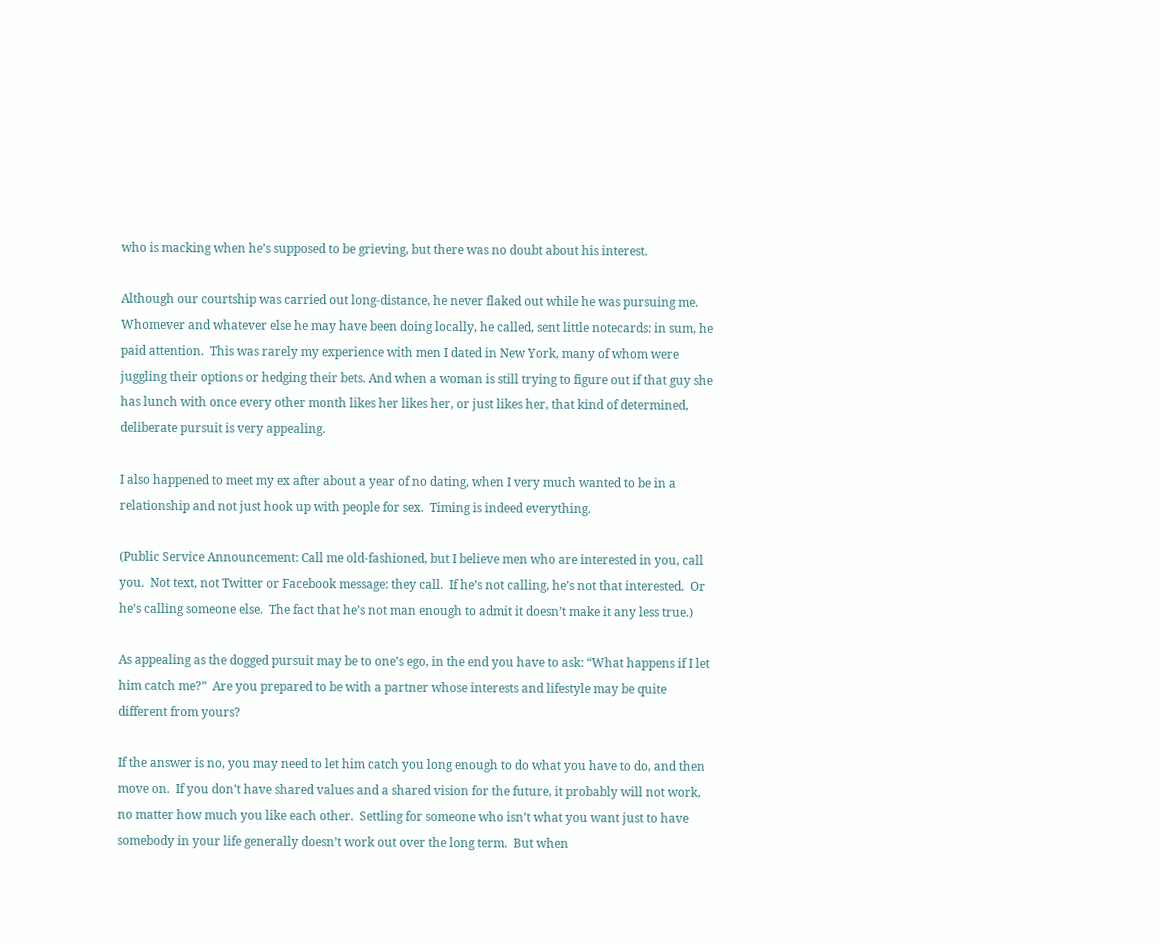who is macking when he’s supposed to be grieving, but there was no doubt about his interest.

Although our courtship was carried out long-distance, he never flaked out while he was pursuing me.  Whomever and whatever else he may have been doing locally, he called, sent little notecards: in sum, he paid attention.  This was rarely my experience with men I dated in New York, many of whom were juggling their options or hedging their bets. And when a woman is still trying to figure out if that guy she has lunch with once every other month likes her likes her, or just likes her, that kind of determined, deliberate pursuit is very appealing.

I also happened to meet my ex after about a year of no dating, when I very much wanted to be in a relationship and not just hook up with people for sex.  Timing is indeed everything.

(Public Service Announcement: Call me old-fashioned, but I believe men who are interested in you, call you.  Not text, not Twitter or Facebook message: they call.  If he’s not calling, he’s not that interested.  Or he’s calling someone else.  The fact that he’s not man enough to admit it doesn’t make it any less true.)

As appealing as the dogged pursuit may be to one’s ego, in the end you have to ask: “What happens if I let him catch me?”  Are you prepared to be with a partner whose interests and lifestyle may be quite different from yours?

If the answer is no, you may need to let him catch you long enough to do what you have to do, and then move on.  If you don’t have shared values and a shared vision for the future, it probably will not work, no matter how much you like each other.  Settling for someone who isn’t what you want just to have somebody in your life generally doesn’t work out over the long term.  But when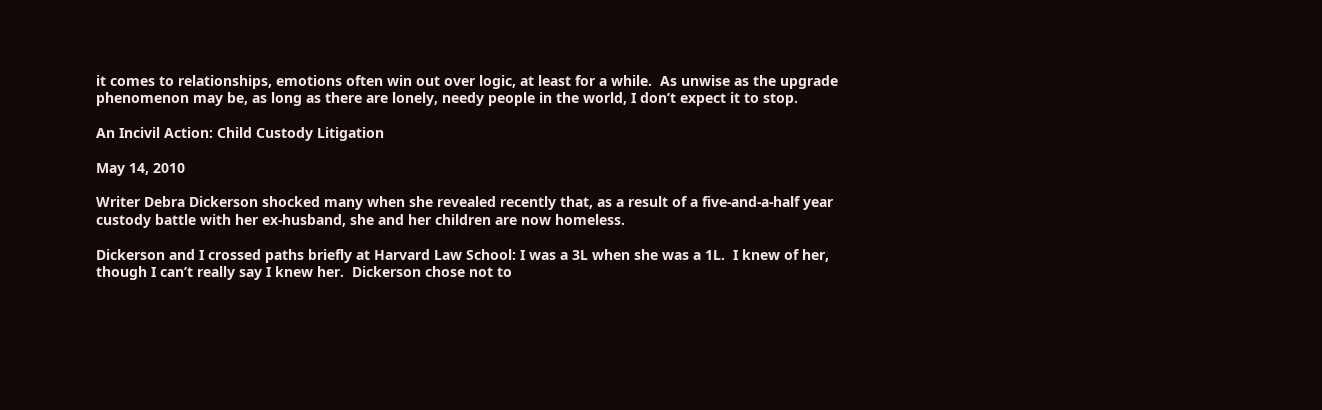it comes to relationships, emotions often win out over logic, at least for a while.  As unwise as the upgrade phenomenon may be, as long as there are lonely, needy people in the world, I don’t expect it to stop.

An Incivil Action: Child Custody Litigation

May 14, 2010

Writer Debra Dickerson shocked many when she revealed recently that, as a result of a five-and-a-half year custody battle with her ex-husband, she and her children are now homeless.

Dickerson and I crossed paths briefly at Harvard Law School: I was a 3L when she was a 1L.  I knew of her, though I can’t really say I knew her.  Dickerson chose not to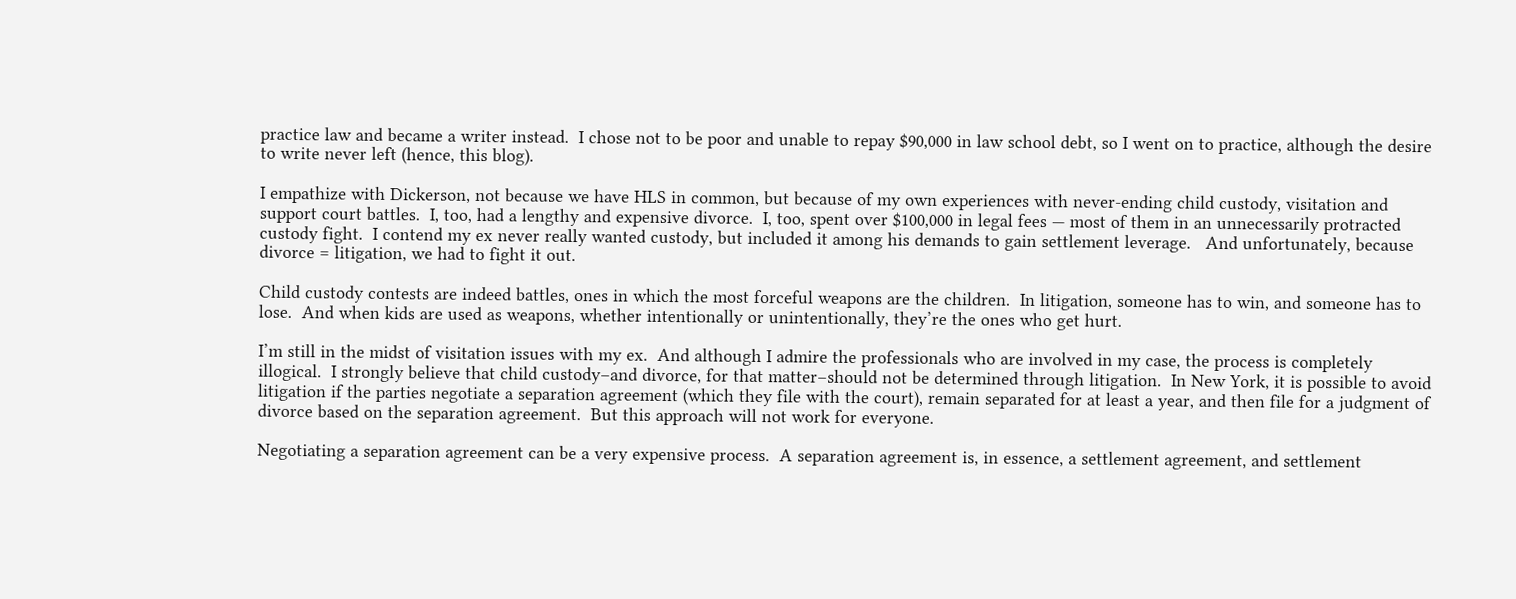practice law and became a writer instead.  I chose not to be poor and unable to repay $90,000 in law school debt, so I went on to practice, although the desire to write never left (hence, this blog).

I empathize with Dickerson, not because we have HLS in common, but because of my own experiences with never-ending child custody, visitation and support court battles.  I, too, had a lengthy and expensive divorce.  I, too, spent over $100,000 in legal fees — most of them in an unnecessarily protracted custody fight.  I contend my ex never really wanted custody, but included it among his demands to gain settlement leverage.   And unfortunately, because divorce = litigation, we had to fight it out.

Child custody contests are indeed battles, ones in which the most forceful weapons are the children.  In litigation, someone has to win, and someone has to lose.  And when kids are used as weapons, whether intentionally or unintentionally, they’re the ones who get hurt.

I’m still in the midst of visitation issues with my ex.  And although I admire the professionals who are involved in my case, the process is completely illogical.  I strongly believe that child custody–and divorce, for that matter–should not be determined through litigation.  In New York, it is possible to avoid litigation if the parties negotiate a separation agreement (which they file with the court), remain separated for at least a year, and then file for a judgment of divorce based on the separation agreement.  But this approach will not work for everyone.

Negotiating a separation agreement can be a very expensive process.  A separation agreement is, in essence, a settlement agreement, and settlement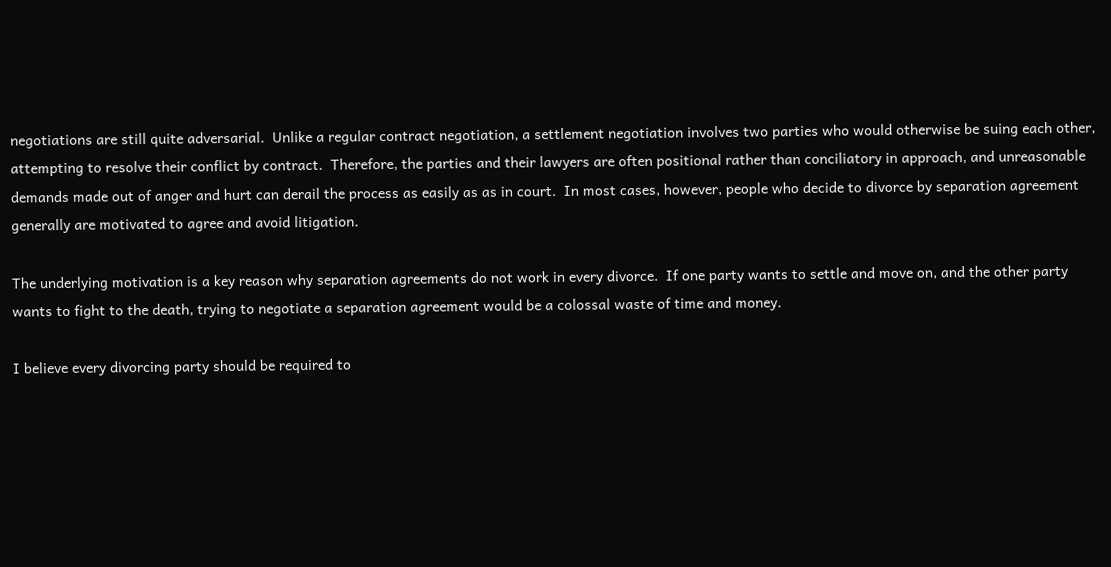negotiations are still quite adversarial.  Unlike a regular contract negotiation, a settlement negotiation involves two parties who would otherwise be suing each other, attempting to resolve their conflict by contract.  Therefore, the parties and their lawyers are often positional rather than conciliatory in approach, and unreasonable demands made out of anger and hurt can derail the process as easily as as in court.  In most cases, however, people who decide to divorce by separation agreement generally are motivated to agree and avoid litigation.

The underlying motivation is a key reason why separation agreements do not work in every divorce.  If one party wants to settle and move on, and the other party wants to fight to the death, trying to negotiate a separation agreement would be a colossal waste of time and money.

I believe every divorcing party should be required to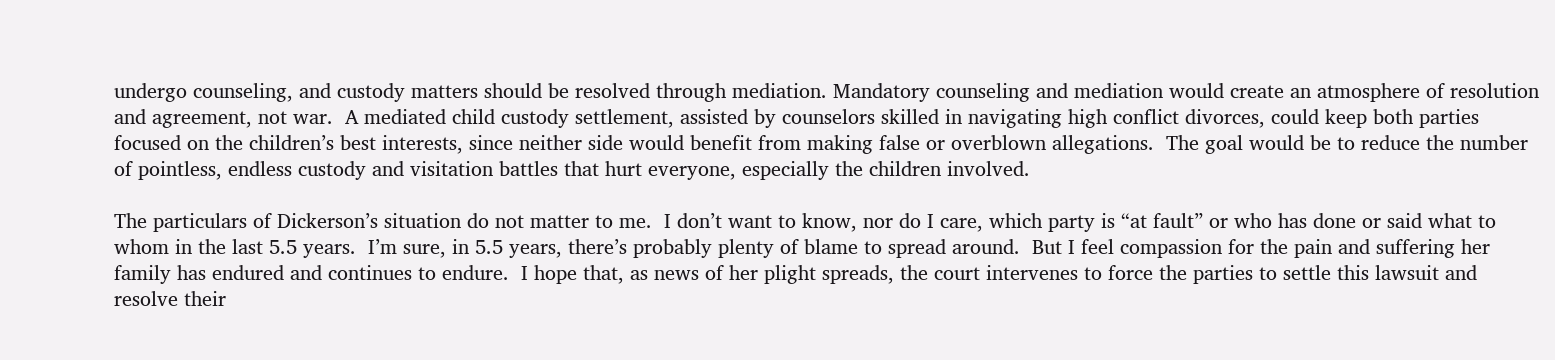undergo counseling, and custody matters should be resolved through mediation. Mandatory counseling and mediation would create an atmosphere of resolution and agreement, not war.  A mediated child custody settlement, assisted by counselors skilled in navigating high conflict divorces, could keep both parties focused on the children’s best interests, since neither side would benefit from making false or overblown allegations.  The goal would be to reduce the number of pointless, endless custody and visitation battles that hurt everyone, especially the children involved.

The particulars of Dickerson’s situation do not matter to me.  I don’t want to know, nor do I care, which party is “at fault” or who has done or said what to whom in the last 5.5 years.  I’m sure, in 5.5 years, there’s probably plenty of blame to spread around.  But I feel compassion for the pain and suffering her family has endured and continues to endure.  I hope that, as news of her plight spreads, the court intervenes to force the parties to settle this lawsuit and resolve their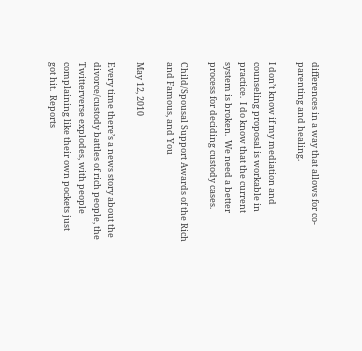differences in a way that allows for co-parenting and healing.

I don’t know if my mediation and counseling proposal is workable in practice.  I do know that the current system is broken.  We need a better process for deciding custody cases.

Child/Spousal Support Awards of the Rich and Famous, and You

May 12, 2010

Every time there’s a news story about the divorce/custody battles of rich people, the Twitterverse explodes, with people complaining like their own pockets just got hit.  Reports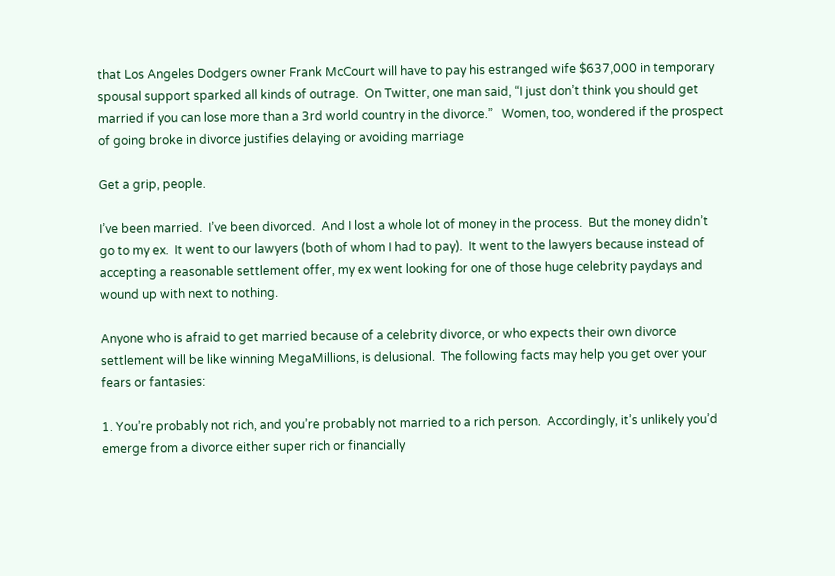that Los Angeles Dodgers owner Frank McCourt will have to pay his estranged wife $637,000 in temporary spousal support sparked all kinds of outrage.  On Twitter, one man said, “I just don’t think you should get married if you can lose more than a 3rd world country in the divorce.”   Women, too, wondered if the prospect of going broke in divorce justifies delaying or avoiding marriage

Get a grip, people.

I’ve been married.  I’ve been divorced.  And I lost a whole lot of money in the process.  But the money didn’t go to my ex.  It went to our lawyers (both of whom I had to pay).  It went to the lawyers because instead of accepting a reasonable settlement offer, my ex went looking for one of those huge celebrity paydays and wound up with next to nothing.

Anyone who is afraid to get married because of a celebrity divorce, or who expects their own divorce settlement will be like winning MegaMillions, is delusional.  The following facts may help you get over your fears or fantasies:

1. You’re probably not rich, and you’re probably not married to a rich person.  Accordingly, it’s unlikely you’d emerge from a divorce either super rich or financially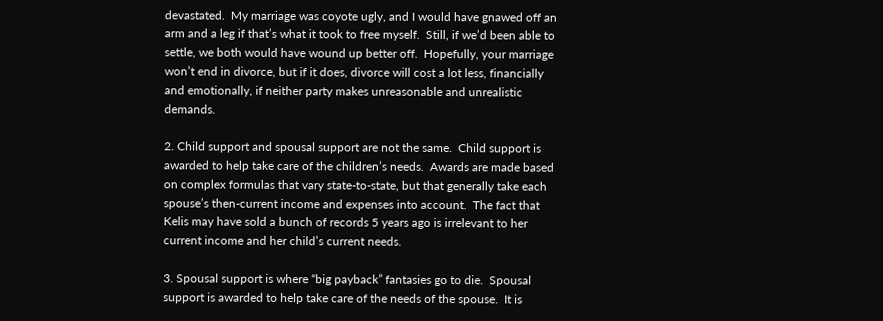devastated.  My marriage was coyote ugly, and I would have gnawed off an arm and a leg if that’s what it took to free myself.  Still, if we’d been able to settle, we both would have wound up better off.  Hopefully, your marriage won’t end in divorce, but if it does, divorce will cost a lot less, financially and emotionally, if neither party makes unreasonable and unrealistic demands.

2. Child support and spousal support are not the same.  Child support is awarded to help take care of the children’s needs.  Awards are made based on complex formulas that vary state-to-state, but that generally take each spouse’s then-current income and expenses into account.  The fact that Kelis may have sold a bunch of records 5 years ago is irrelevant to her current income and her child’s current needs.

3. Spousal support is where “big payback” fantasies go to die.  Spousal support is awarded to help take care of the needs of the spouse.  It is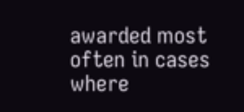awarded most often in cases where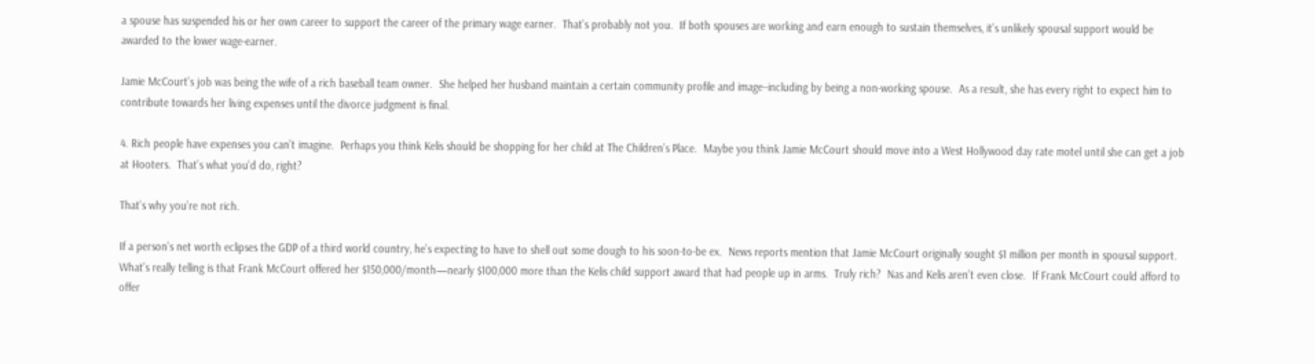a spouse has suspended his or her own career to support the career of the primary wage earner.  That’s probably not you.  If both spouses are working and earn enough to sustain themselves, it’s unlikely spousal support would be awarded to the lower wage-earner.

Jamie McCourt’s job was being the wife of a rich baseball team owner.  She helped her husband maintain a certain community profile and image–including by being a non-working spouse.  As a result, she has every right to expect him to contribute towards her living expenses until the divorce judgment is final.

4. Rich people have expenses you can’t imagine.  Perhaps you think Kelis should be shopping for her child at The Children’s Place.  Maybe you think Jamie McCourt should move into a West Hollywood day rate motel until she can get a job at Hooters.  That’s what you’d do, right?

That’s why you’re not rich.

If a person’s net worth eclipses the GDP of a third world country, he’s expecting to have to shell out some dough to his soon-to-be ex.  News reports mention that Jamie McCourt originally sought $1 million per month in spousal support.  What’s really telling is that Frank McCourt offered her $150,000/month—nearly $100,000 more than the Kelis child support award that had people up in arms.  Truly rich?  Nas and Kelis aren’t even close.  If Frank McCourt could afford to offer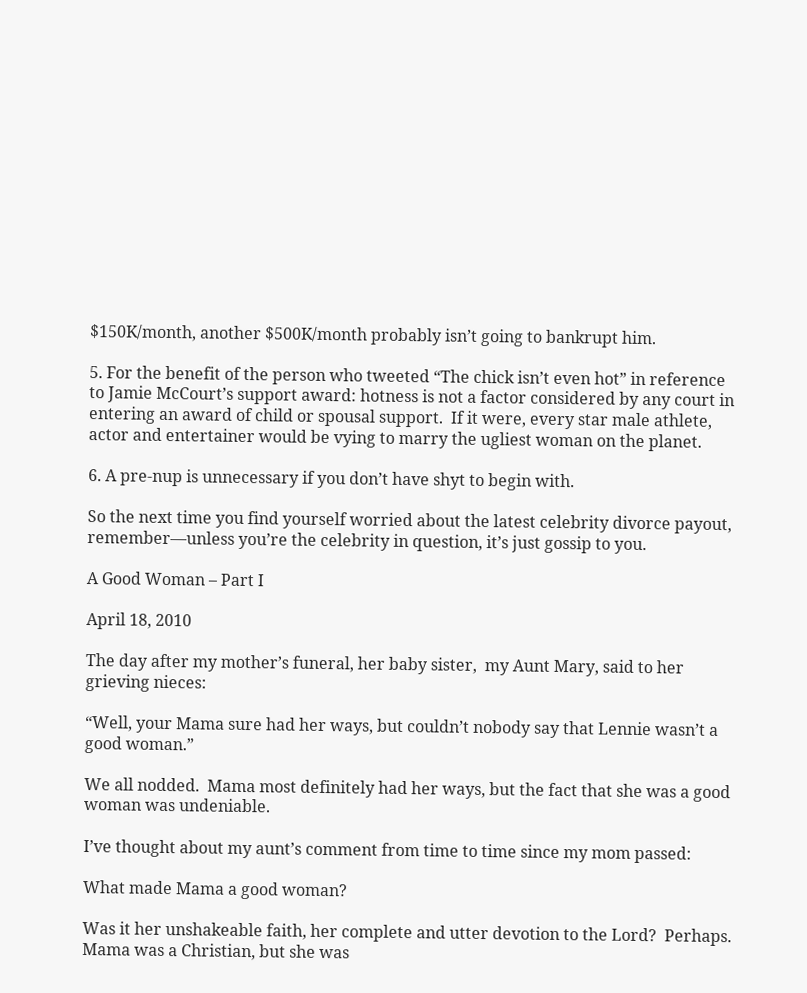$150K/month, another $500K/month probably isn’t going to bankrupt him.

5. For the benefit of the person who tweeted “The chick isn’t even hot” in reference to Jamie McCourt’s support award: hotness is not a factor considered by any court in entering an award of child or spousal support.  If it were, every star male athlete, actor and entertainer would be vying to marry the ugliest woman on the planet.

6. A pre-nup is unnecessary if you don’t have shyt to begin with.

So the next time you find yourself worried about the latest celebrity divorce payout, remember—unless you’re the celebrity in question, it’s just gossip to you.

A Good Woman – Part I

April 18, 2010

The day after my mother’s funeral, her baby sister,  my Aunt Mary, said to her grieving nieces:

“Well, your Mama sure had her ways, but couldn’t nobody say that Lennie wasn’t a good woman.”

We all nodded.  Mama most definitely had her ways, but the fact that she was a good woman was undeniable.

I’ve thought about my aunt’s comment from time to time since my mom passed:

What made Mama a good woman?

Was it her unshakeable faith, her complete and utter devotion to the Lord?  Perhaps.  Mama was a Christian, but she was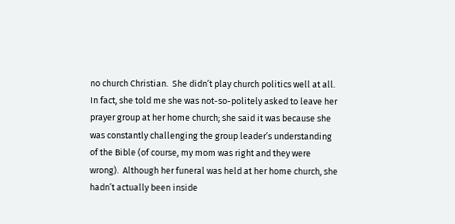no church Christian.  She didn’t play church politics well at all.  In fact, she told me she was not-so-politely asked to leave her prayer group at her home church; she said it was because she was constantly challenging the group leader’s understanding of the Bible (of course, my mom was right and they were wrong).  Although her funeral was held at her home church, she hadn’t actually been inside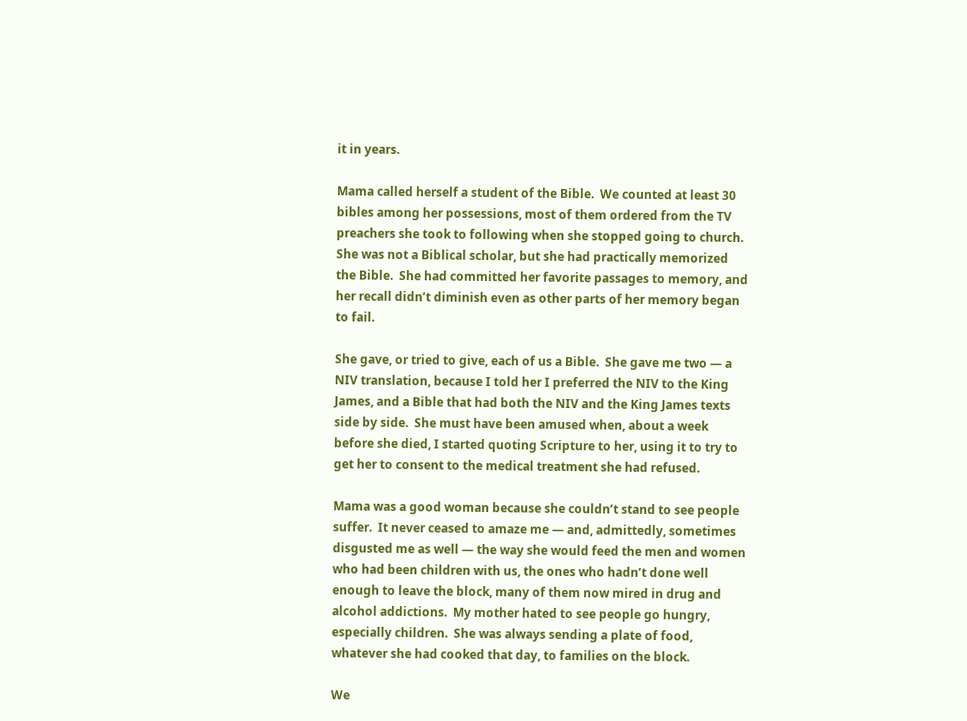it in years.

Mama called herself a student of the Bible.  We counted at least 30 bibles among her possessions, most of them ordered from the TV preachers she took to following when she stopped going to church.  She was not a Biblical scholar, but she had practically memorized the Bible.  She had committed her favorite passages to memory, and her recall didn’t diminish even as other parts of her memory began to fail.

She gave, or tried to give, each of us a Bible.  She gave me two — a NIV translation, because I told her I preferred the NIV to the King James, and a Bible that had both the NIV and the King James texts side by side.  She must have been amused when, about a week before she died, I started quoting Scripture to her, using it to try to get her to consent to the medical treatment she had refused.

Mama was a good woman because she couldn’t stand to see people suffer.  It never ceased to amaze me — and, admittedly, sometimes disgusted me as well — the way she would feed the men and women who had been children with us, the ones who hadn’t done well enough to leave the block, many of them now mired in drug and alcohol addictions.  My mother hated to see people go hungry, especially children.  She was always sending a plate of food, whatever she had cooked that day, to families on the block.

We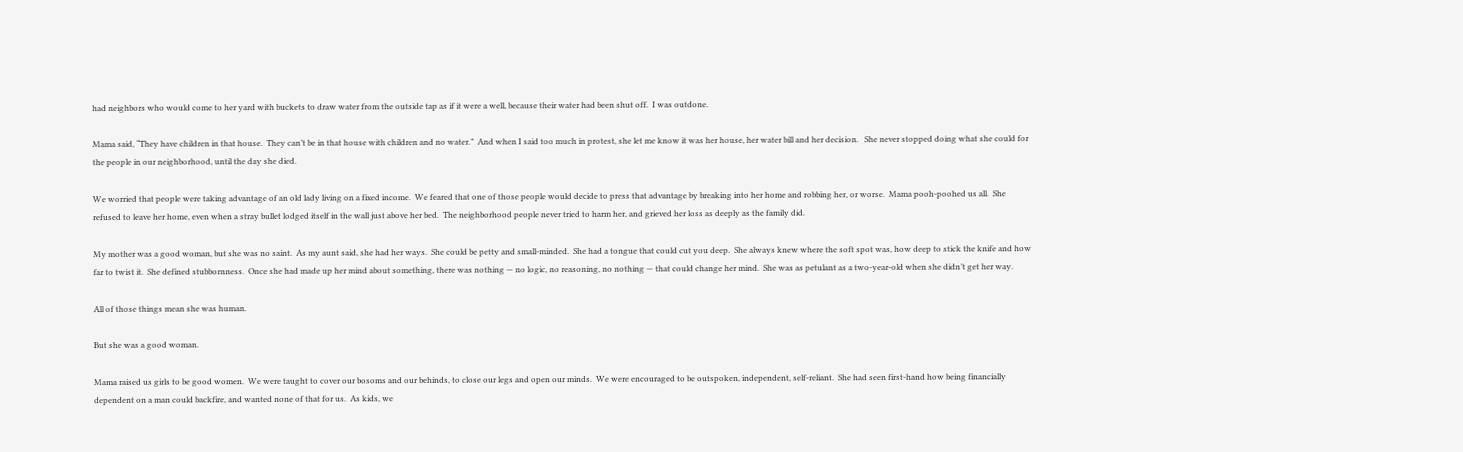had neighbors who would come to her yard with buckets to draw water from the outside tap as if it were a well, because their water had been shut off.  I was outdone.

Mama said, “They have children in that house.  They can’t be in that house with children and no water.”  And when I said too much in protest, she let me know it was her house, her water bill and her decision.   She never stopped doing what she could for the people in our neighborhood, until the day she died.

We worried that people were taking advantage of an old lady living on a fixed income.  We feared that one of those people would decide to press that advantage by breaking into her home and robbing her, or worse.  Mama pooh-poohed us all.  She refused to leave her home, even when a stray bullet lodged itself in the wall just above her bed.  The neighborhood people never tried to harm her, and grieved her loss as deeply as the family did.

My mother was a good woman, but she was no saint.  As my aunt said, she had her ways.  She could be petty and small-minded.  She had a tongue that could cut you deep.  She always knew where the soft spot was, how deep to stick the knife and how far to twist it.  She defined stubbornness.  Once she had made up her mind about something, there was nothing — no logic, no reasoning, no nothing — that could change her mind.  She was as petulant as a two-year-old when she didn’t get her way.

All of those things mean she was human.

But she was a good woman.

Mama raised us girls to be good women.  We were taught to cover our bosoms and our behinds, to close our legs and open our minds.  We were encouraged to be outspoken, independent, self-reliant.  She had seen first-hand how being financially dependent on a man could backfire, and wanted none of that for us.  As kids, we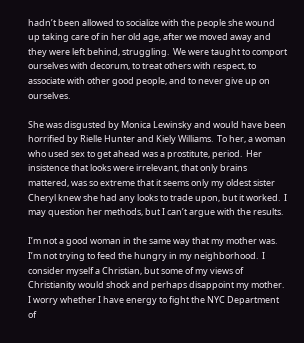hadn’t been allowed to socialize with the people she wound up taking care of in her old age, after we moved away and they were left behind, struggling.  We were taught to comport ourselves with decorum, to treat others with respect, to associate with other good people, and to never give up on ourselves.

She was disgusted by Monica Lewinsky and would have been horrified by Rielle Hunter and Kiely Williams.  To her, a woman who used sex to get ahead was a prostitute, period.  Her insistence that looks were irrelevant, that only brains mattered, was so extreme that it seems only my oldest sister Cheryl knew she had any looks to trade upon, but it worked.  I may question her methods, but I can’t argue with the results.

I’m not a good woman in the same way that my mother was.  I’m not trying to feed the hungry in my neighborhood.  I consider myself a Christian, but some of my views of Christianity would shock and perhaps disappoint my mother.  I worry whether I have energy to fight the NYC Department of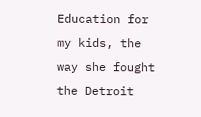Education for my kids, the way she fought the Detroit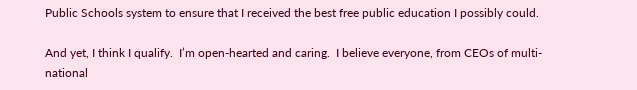Public Schools system to ensure that I received the best free public education I possibly could.

And yet, I think I qualify.  I’m open-hearted and caring.  I believe everyone, from CEOs of multi-national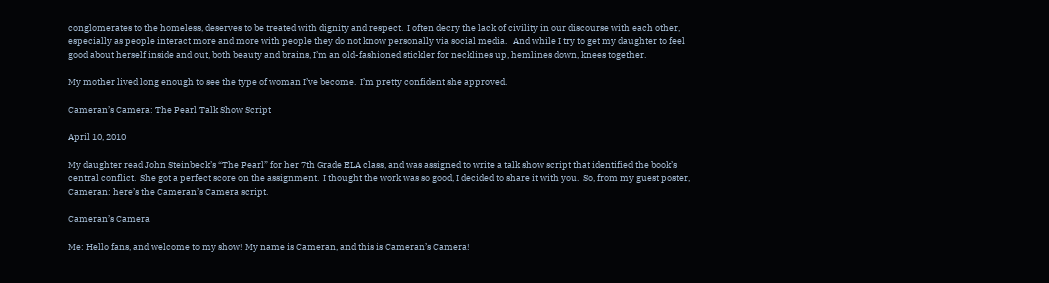conglomerates to the homeless, deserves to be treated with dignity and respect.  I often decry the lack of civility in our discourse with each other, especially as people interact more and more with people they do not know personally via social media.   And while I try to get my daughter to feel good about herself inside and out, both beauty and brains, I’m an old-fashioned stickler for necklines up, hemlines down, knees together.

My mother lived long enough to see the type of woman I’ve become.  I’m pretty confident she approved.

Cameran’s Camera: The Pearl Talk Show Script

April 10, 2010

My daughter read John Steinbeck’s “The Pearl” for her 7th Grade ELA class, and was assigned to write a talk show script that identified the book’s central conflict.  She got a perfect score on the assignment.  I thought the work was so good, I decided to share it with you.  So, from my guest poster, Cameran: here’s the Cameran’s Camera script.

Cameran’s Camera

Me: Hello fans, and welcome to my show! My name is Cameran, and this is Cameran’s Camera!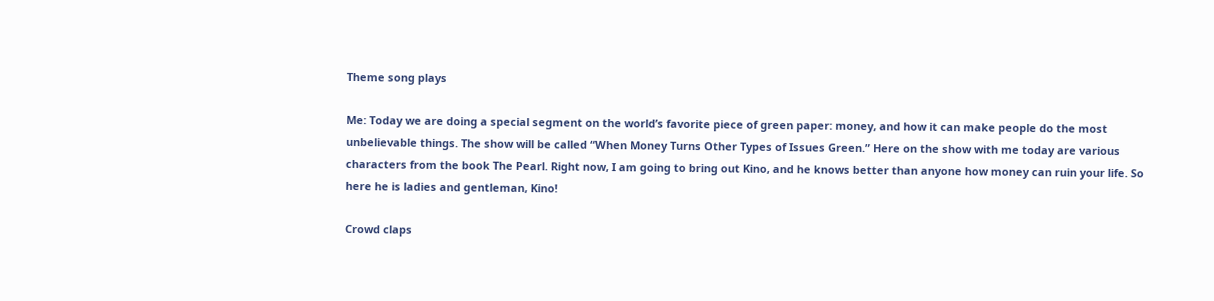Theme song plays

Me: Today we are doing a special segment on the world’s favorite piece of green paper: money, and how it can make people do the most unbelievable things. The show will be called “When Money Turns Other Types of Issues Green.” Here on the show with me today are various characters from the book The Pearl. Right now, I am going to bring out Kino, and he knows better than anyone how money can ruin your life. So here he is ladies and gentleman, Kino!

Crowd claps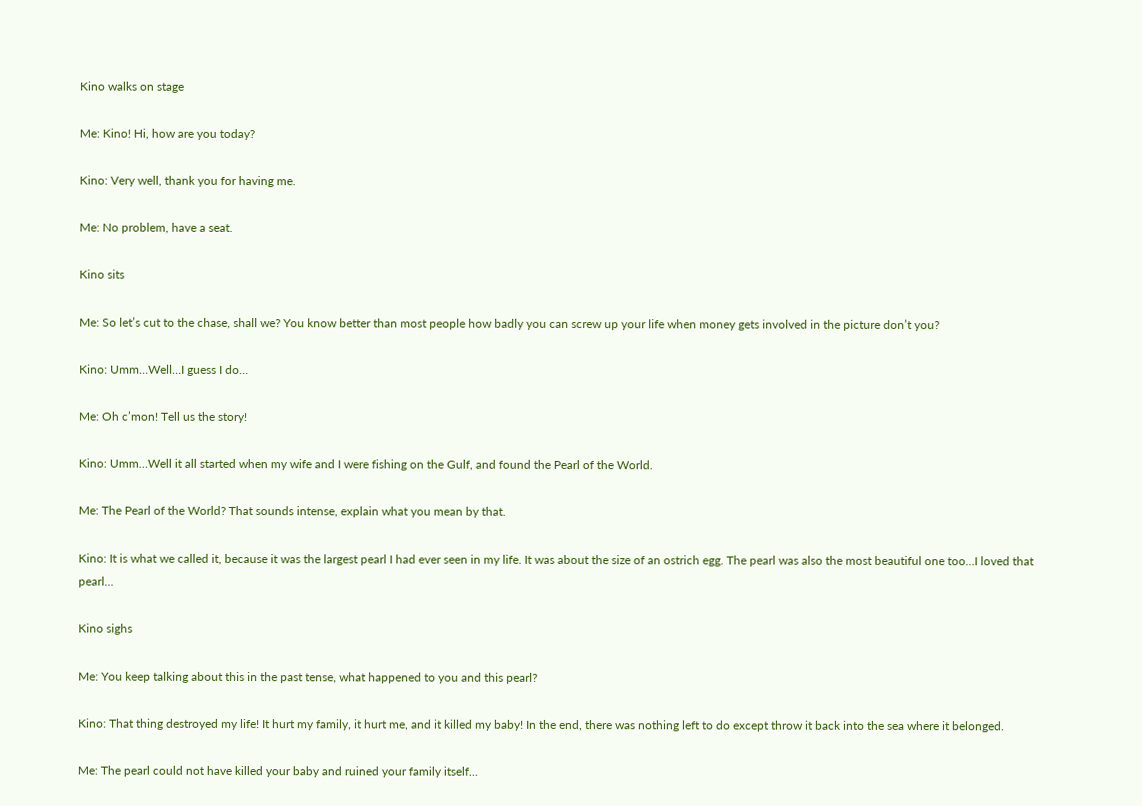Kino walks on stage

Me: Kino! Hi, how are you today?

Kino: Very well, thank you for having me.

Me: No problem, have a seat.

Kino sits

Me: So let’s cut to the chase, shall we? You know better than most people how badly you can screw up your life when money gets involved in the picture don’t you?

Kino: Umm…Well…I guess I do…

Me: Oh c’mon! Tell us the story!

Kino: Umm…Well it all started when my wife and I were fishing on the Gulf, and found the Pearl of the World.

Me: The Pearl of the World? That sounds intense, explain what you mean by that.

Kino: It is what we called it, because it was the largest pearl I had ever seen in my life. It was about the size of an ostrich egg. The pearl was also the most beautiful one too…I loved that pearl…

Kino sighs

Me: You keep talking about this in the past tense, what happened to you and this pearl?

Kino: That thing destroyed my life! It hurt my family, it hurt me, and it killed my baby! In the end, there was nothing left to do except throw it back into the sea where it belonged.

Me: The pearl could not have killed your baby and ruined your family itself…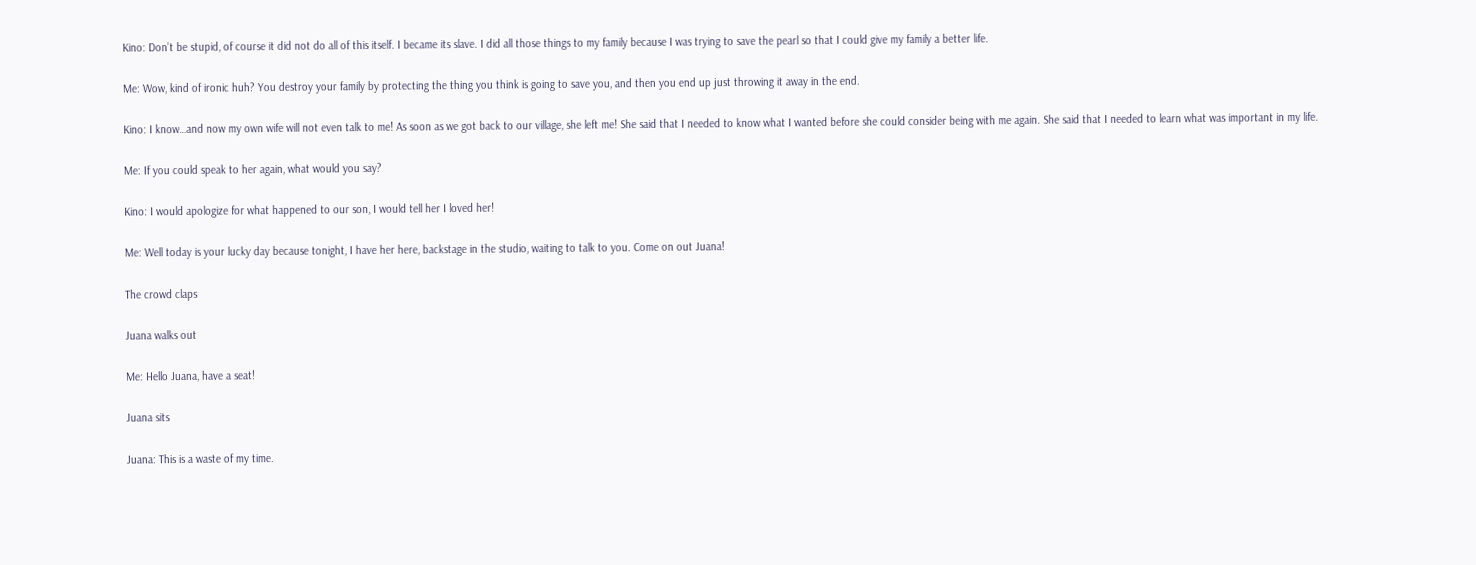Kino: Don’t be stupid, of course it did not do all of this itself. I became its slave. I did all those things to my family because I was trying to save the pearl so that I could give my family a better life.

Me: Wow, kind of ironic huh? You destroy your family by protecting the thing you think is going to save you, and then you end up just throwing it away in the end.

Kino: I know…and now my own wife will not even talk to me! As soon as we got back to our village, she left me! She said that I needed to know what I wanted before she could consider being with me again. She said that I needed to learn what was important in my life.

Me: If you could speak to her again, what would you say?

Kino: I would apologize for what happened to our son, I would tell her I loved her!

Me: Well today is your lucky day because tonight, I have her here, backstage in the studio, waiting to talk to you. Come on out Juana!

The crowd claps

Juana walks out

Me: Hello Juana, have a seat!

Juana sits

Juana: This is a waste of my time.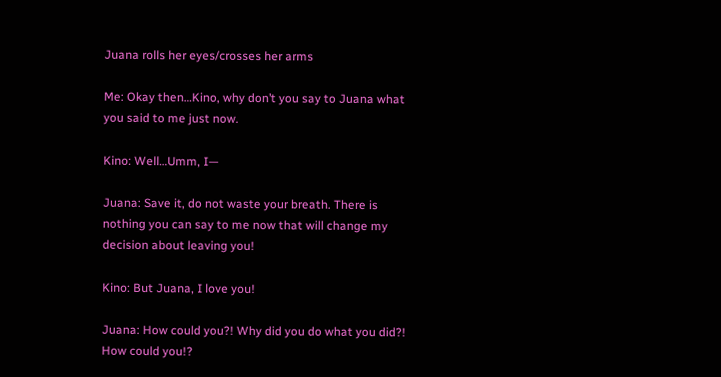Juana rolls her eyes/crosses her arms

Me: Okay then…Kino, why don’t you say to Juana what you said to me just now.

Kino: Well…Umm, I—

Juana: Save it, do not waste your breath. There is nothing you can say to me now that will change my decision about leaving you!

Kino: But Juana, I love you!

Juana: How could you?! Why did you do what you did?! How could you!?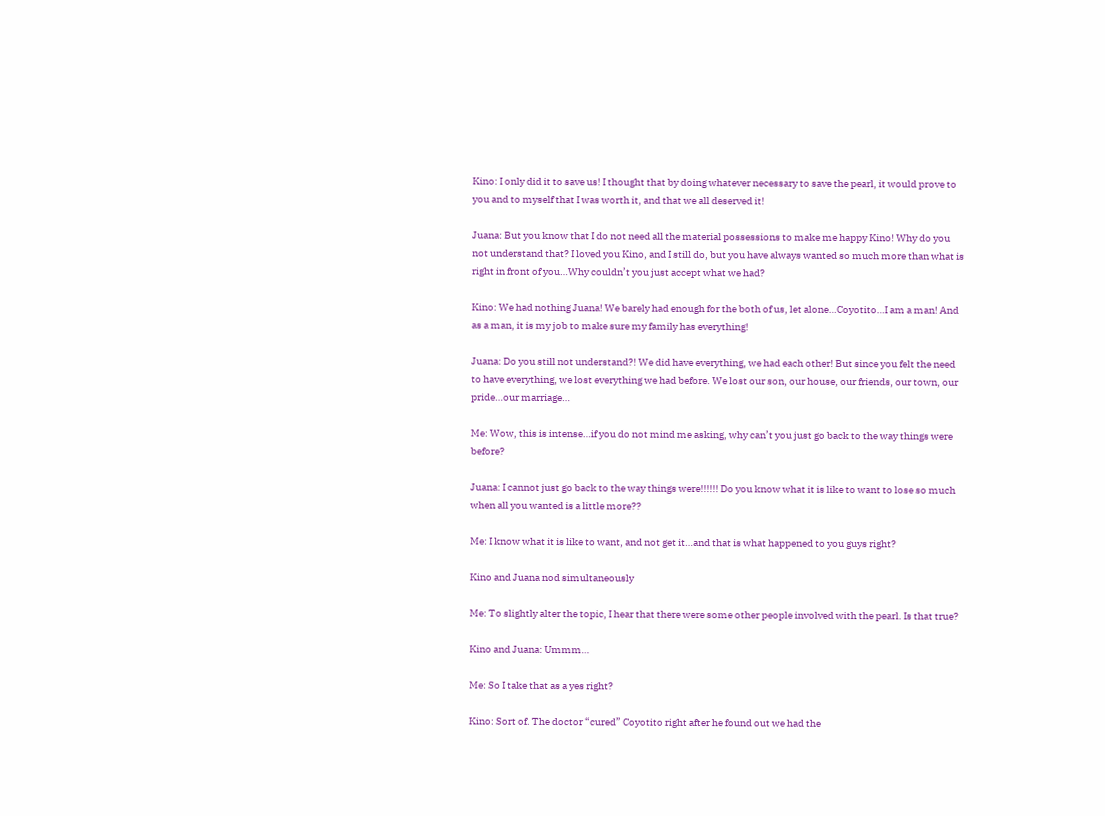Kino: I only did it to save us! I thought that by doing whatever necessary to save the pearl, it would prove to you and to myself that I was worth it, and that we all deserved it!

Juana: But you know that I do not need all the material possessions to make me happy Kino! Why do you not understand that? I loved you Kino, and I still do, but you have always wanted so much more than what is right in front of you…Why couldn’t you just accept what we had?

Kino: We had nothing Juana! We barely had enough for the both of us, let alone…Coyotito…I am a man! And as a man, it is my job to make sure my family has everything!

Juana: Do you still not understand?! We did have everything, we had each other! But since you felt the need to have everything, we lost everything we had before. We lost our son, our house, our friends, our town, our pride…our marriage…

Me: Wow, this is intense…if you do not mind me asking, why can’t you just go back to the way things were before?

Juana: I cannot just go back to the way things were!!!!!! Do you know what it is like to want to lose so much when all you wanted is a little more??

Me: I know what it is like to want, and not get it…and that is what happened to you guys right?

Kino and Juana nod simultaneously

Me: To slightly alter the topic, I hear that there were some other people involved with the pearl. Is that true?

Kino and Juana: Ummm…

Me: So I take that as a yes right?

Kino: Sort of. The doctor “cured” Coyotito right after he found out we had the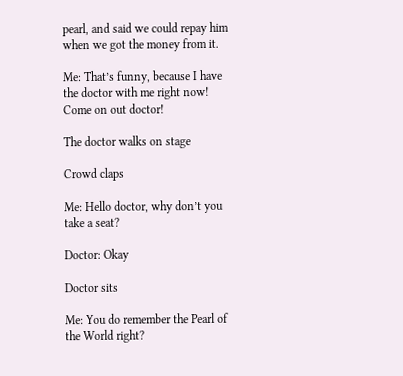pearl, and said we could repay him when we got the money from it.

Me: That’s funny, because I have the doctor with me right now! Come on out doctor!

The doctor walks on stage

Crowd claps

Me: Hello doctor, why don’t you take a seat?

Doctor: Okay

Doctor sits

Me: You do remember the Pearl of the World right?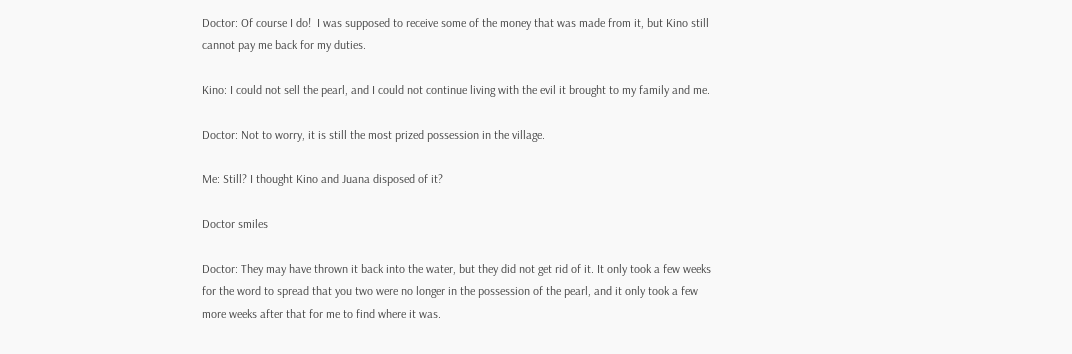Doctor: Of course I do!  I was supposed to receive some of the money that was made from it, but Kino still cannot pay me back for my duties.

Kino: I could not sell the pearl, and I could not continue living with the evil it brought to my family and me.

Doctor: Not to worry, it is still the most prized possession in the village.

Me: Still? I thought Kino and Juana disposed of it?

Doctor smiles

Doctor: They may have thrown it back into the water, but they did not get rid of it. It only took a few weeks for the word to spread that you two were no longer in the possession of the pearl, and it only took a few more weeks after that for me to find where it was.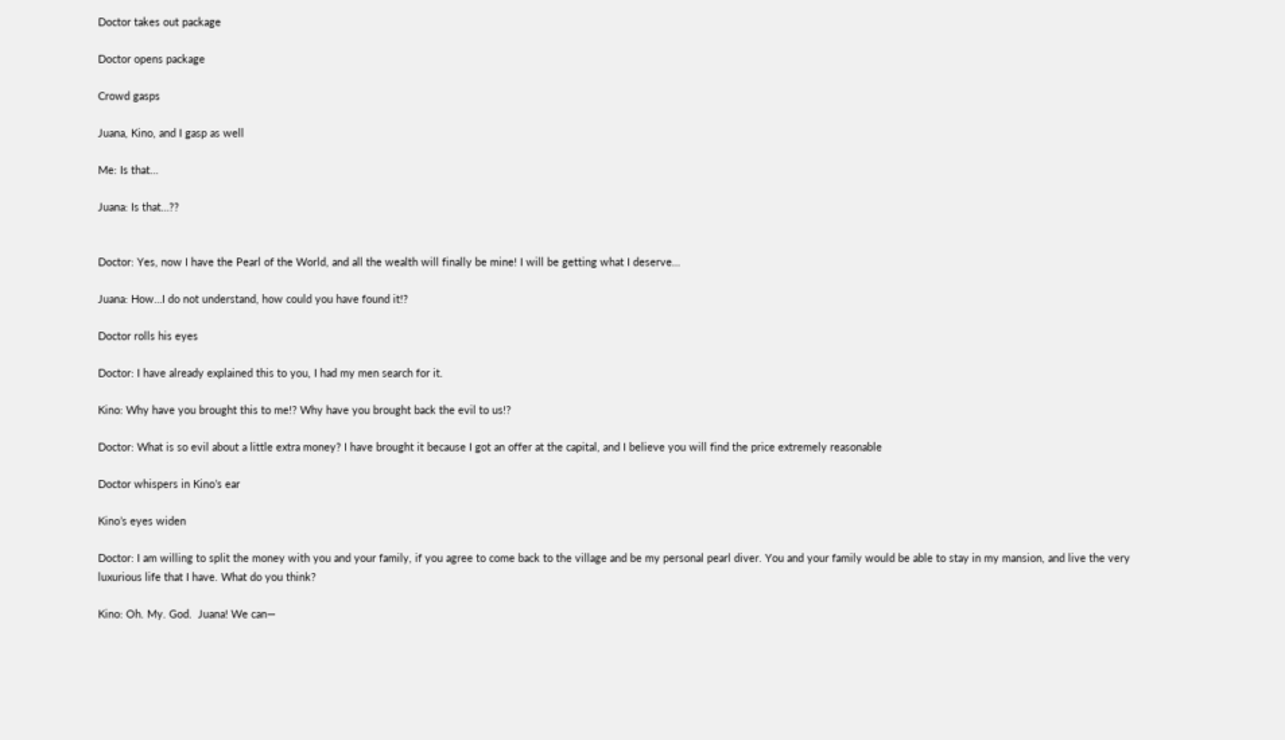Doctor takes out package

Doctor opens package

Crowd gasps

Juana, Kino, and I gasp as well

Me: Is that…

Juana: Is that…??


Doctor: Yes, now I have the Pearl of the World, and all the wealth will finally be mine! I will be getting what I deserve…

Juana: How…I do not understand, how could you have found it!?

Doctor rolls his eyes

Doctor: I have already explained this to you, I had my men search for it.

Kino: Why have you brought this to me!? Why have you brought back the evil to us!?

Doctor: What is so evil about a little extra money? I have brought it because I got an offer at the capital, and I believe you will find the price extremely reasonable

Doctor whispers in Kino’s ear

Kino’s eyes widen

Doctor: I am willing to split the money with you and your family, if you agree to come back to the village and be my personal pearl diver. You and your family would be able to stay in my mansion, and live the very luxurious life that I have. What do you think?

Kino: Oh. My. God.  Juana! We can—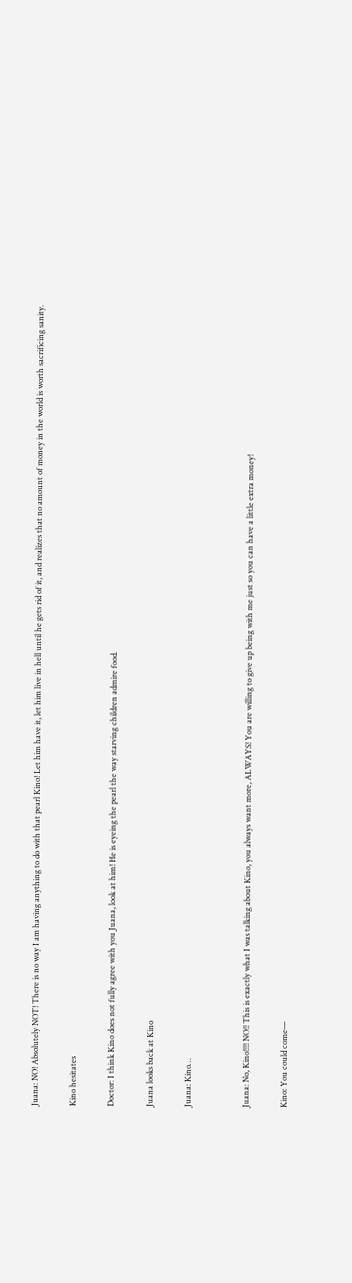Juana: NO! Absolutely NOT! There is no way I am having anything to do with that pearl Kino! Let him have it, let him live in hell until he gets rid of it, and realizes that no amount of money in the world is worth sacrificing sanity.

Kino hesitates

Doctor: I think Kino does not fully agree with you Juana, look at him! He is eyeing the pearl the way starving children admire food.

Juana looks back at Kino

Juana: Kino…


Juana: No, Kino!!!! NO!! This is exactly what I was talking about Kino, you always want more, ALWAYS! You are willing to give up being with me just so you can have a little extra money!

Kino: You could come—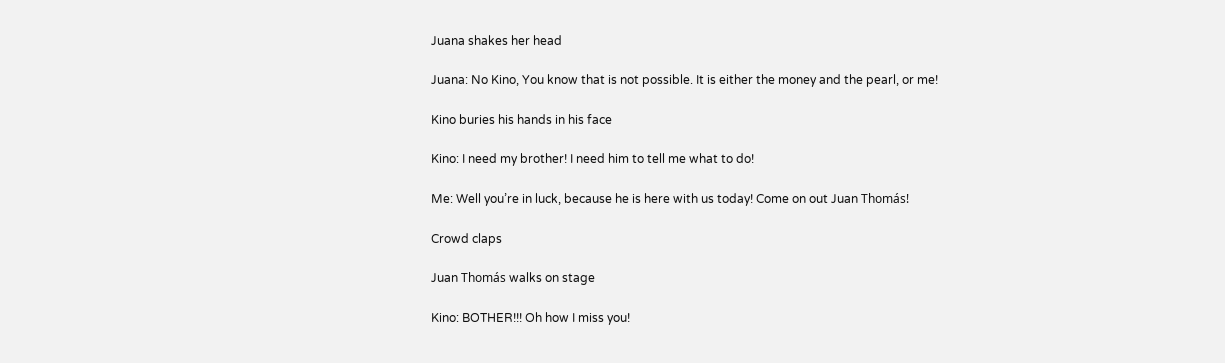Juana shakes her head

Juana: No Kino, You know that is not possible. It is either the money and the pearl, or me!

Kino buries his hands in his face

Kino: I need my brother! I need him to tell me what to do!

Me: Well you’re in luck, because he is here with us today! Come on out Juan Thomás!

Crowd claps

Juan Thomás walks on stage

Kino: BOTHER!!! Oh how I miss you!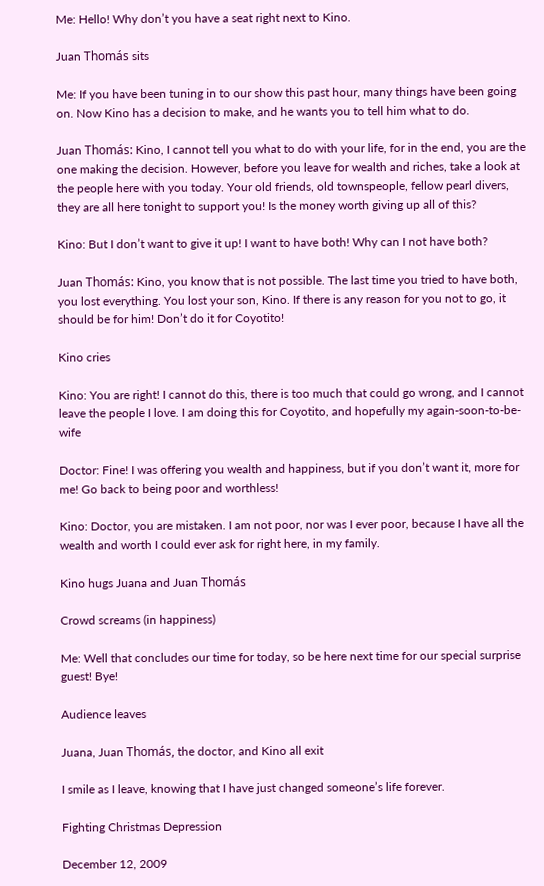Me: Hello! Why don’t you have a seat right next to Kino.

Juan Thomás sits

Me: If you have been tuning in to our show this past hour, many things have been going on. Now Kino has a decision to make, and he wants you to tell him what to do.

Juan Thomás: Kino, I cannot tell you what to do with your life, for in the end, you are the one making the decision. However, before you leave for wealth and riches, take a look at the people here with you today. Your old friends, old townspeople, fellow pearl divers, they are all here tonight to support you! Is the money worth giving up all of this?

Kino: But I don’t want to give it up! I want to have both! Why can I not have both?

Juan Thomás: Kino, you know that is not possible. The last time you tried to have both, you lost everything. You lost your son, Kino. If there is any reason for you not to go, it should be for him! Don’t do it for Coyotito!

Kino cries

Kino: You are right! I cannot do this, there is too much that could go wrong, and I cannot leave the people I love. I am doing this for Coyotito, and hopefully my again-soon-to-be-wife

Doctor: Fine! I was offering you wealth and happiness, but if you don’t want it, more for me! Go back to being poor and worthless!

Kino: Doctor, you are mistaken. I am not poor, nor was I ever poor, because I have all the wealth and worth I could ever ask for right here, in my family.

Kino hugs Juana and Juan Thomás

Crowd screams (in happiness)

Me: Well that concludes our time for today, so be here next time for our special surprise guest! Bye!

Audience leaves

Juana, Juan Thomás, the doctor, and Kino all exit

I smile as I leave, knowing that I have just changed someone’s life forever.

Fighting Christmas Depression

December 12, 2009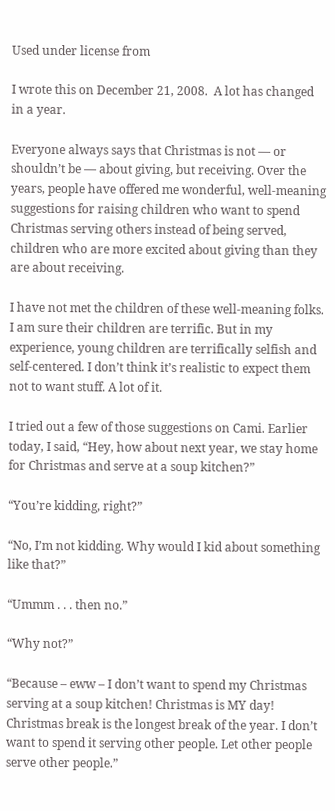Used under license from

I wrote this on December 21, 2008.  A lot has changed in a year.

Everyone always says that Christmas is not — or shouldn’t be — about giving, but receiving. Over the years, people have offered me wonderful, well-meaning suggestions for raising children who want to spend Christmas serving others instead of being served, children who are more excited about giving than they are about receiving.

I have not met the children of these well-meaning folks. I am sure their children are terrific. But in my experience, young children are terrifically selfish and self-centered. I don’t think it’s realistic to expect them not to want stuff. A lot of it.

I tried out a few of those suggestions on Cami. Earlier today, I said, “Hey, how about next year, we stay home for Christmas and serve at a soup kitchen?”

“You’re kidding, right?”

“No, I’m not kidding. Why would I kid about something like that?”

“Ummm . . . then no.”

“Why not?”

“Because – eww – I don’t want to spend my Christmas serving at a soup kitchen! Christmas is MY day! Christmas break is the longest break of the year. I don’t want to spend it serving other people. Let other people serve other people.”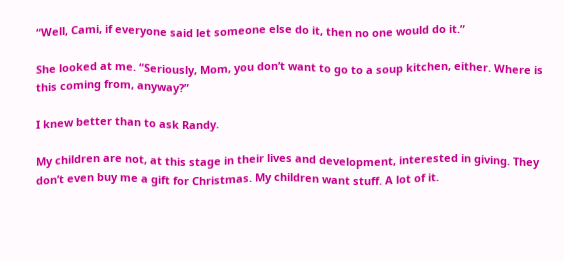“Well, Cami, if everyone said let someone else do it, then no one would do it.”

She looked at me. “Seriously, Mom, you don’t want to go to a soup kitchen, either. Where is this coming from, anyway?”

I knew better than to ask Randy.

My children are not, at this stage in their lives and development, interested in giving. They don’t even buy me a gift for Christmas. My children want stuff. A lot of it.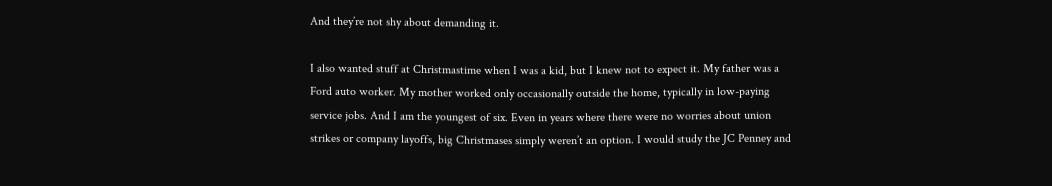And they’re not shy about demanding it.

I also wanted stuff at Christmastime when I was a kid, but I knew not to expect it. My father was a Ford auto worker. My mother worked only occasionally outside the home, typically in low-paying service jobs. And I am the youngest of six. Even in years where there were no worries about union strikes or company layoffs, big Christmases simply weren’t an option. I would study the JC Penney and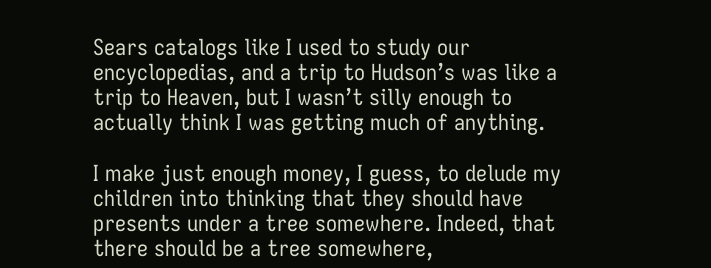Sears catalogs like I used to study our encyclopedias, and a trip to Hudson’s was like a trip to Heaven, but I wasn’t silly enough to actually think I was getting much of anything.

I make just enough money, I guess, to delude my children into thinking that they should have presents under a tree somewhere. Indeed, that there should be a tree somewhere,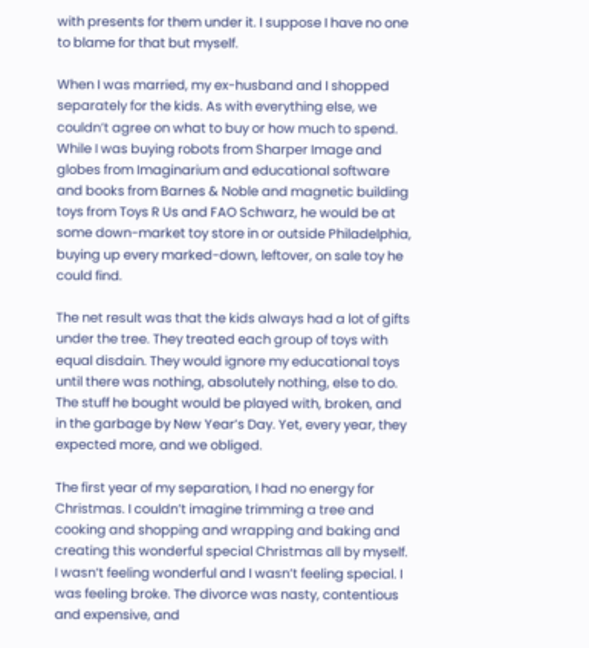with presents for them under it. I suppose I have no one to blame for that but myself.

When I was married, my ex-husband and I shopped separately for the kids. As with everything else, we couldn’t agree on what to buy or how much to spend. While I was buying robots from Sharper Image and globes from Imaginarium and educational software and books from Barnes & Noble and magnetic building toys from Toys R Us and FAO Schwarz, he would be at some down-market toy store in or outside Philadelphia, buying up every marked-down, leftover, on sale toy he could find.

The net result was that the kids always had a lot of gifts under the tree. They treated each group of toys with equal disdain. They would ignore my educational toys until there was nothing, absolutely nothing, else to do. The stuff he bought would be played with, broken, and in the garbage by New Year’s Day. Yet, every year, they expected more, and we obliged.

The first year of my separation, I had no energy for Christmas. I couldn’t imagine trimming a tree and cooking and shopping and wrapping and baking and creating this wonderful special Christmas all by myself. I wasn’t feeling wonderful and I wasn’t feeling special. I was feeling broke. The divorce was nasty, contentious and expensive, and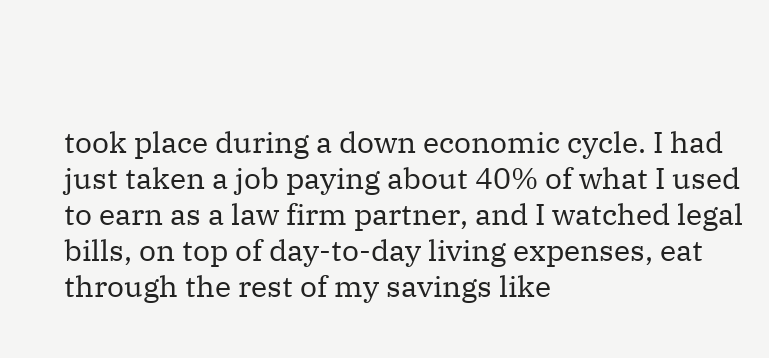took place during a down economic cycle. I had just taken a job paying about 40% of what I used to earn as a law firm partner, and I watched legal bills, on top of day-to-day living expenses, eat through the rest of my savings like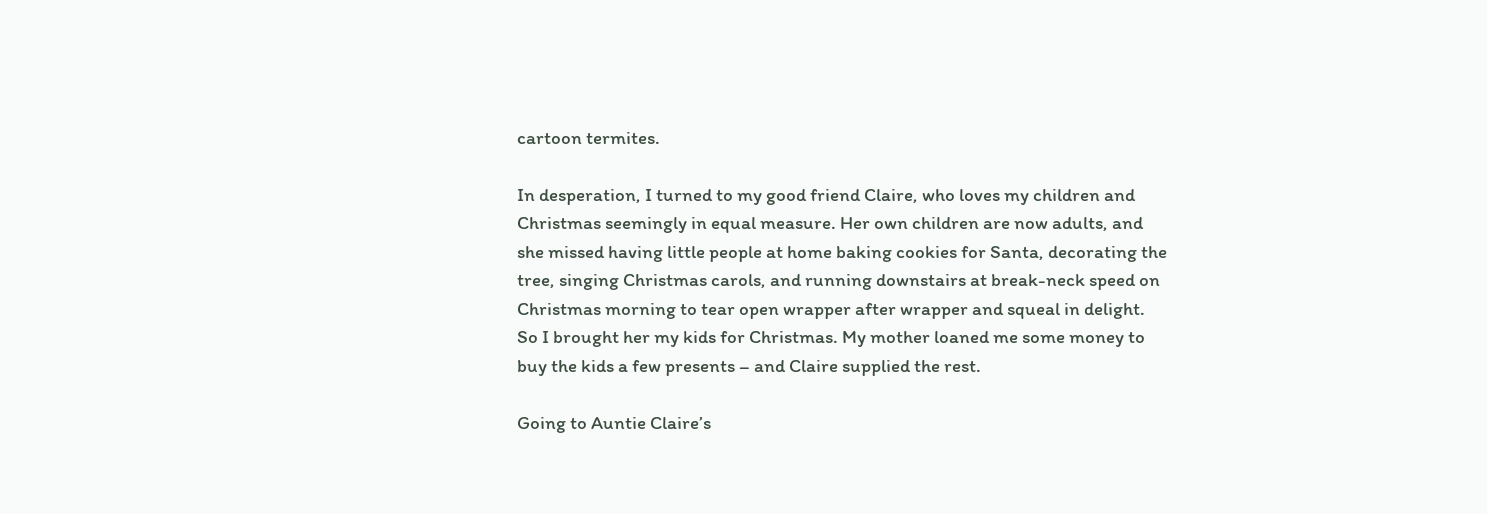cartoon termites.

In desperation, I turned to my good friend Claire, who loves my children and Christmas seemingly in equal measure. Her own children are now adults, and she missed having little people at home baking cookies for Santa, decorating the tree, singing Christmas carols, and running downstairs at break-neck speed on Christmas morning to tear open wrapper after wrapper and squeal in delight. So I brought her my kids for Christmas. My mother loaned me some money to buy the kids a few presents – and Claire supplied the rest.

Going to Auntie Claire’s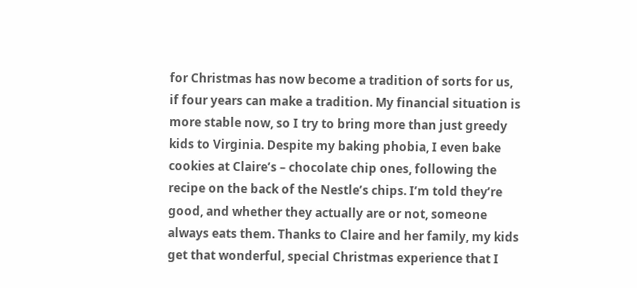for Christmas has now become a tradition of sorts for us, if four years can make a tradition. My financial situation is more stable now, so I try to bring more than just greedy kids to Virginia. Despite my baking phobia, I even bake cookies at Claire’s – chocolate chip ones, following the recipe on the back of the Nestle’s chips. I’m told they’re good, and whether they actually are or not, someone always eats them. Thanks to Claire and her family, my kids get that wonderful, special Christmas experience that I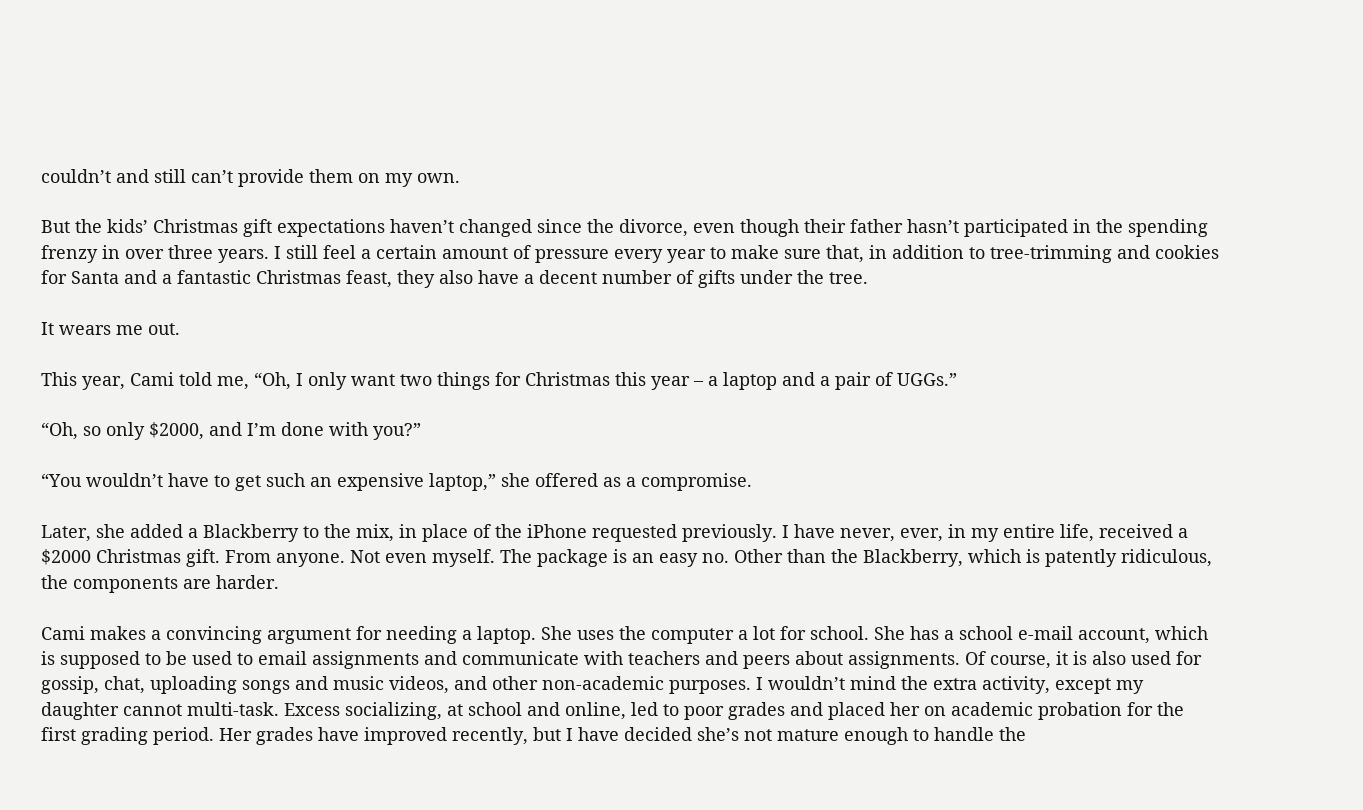couldn’t and still can’t provide them on my own.

But the kids’ Christmas gift expectations haven’t changed since the divorce, even though their father hasn’t participated in the spending frenzy in over three years. I still feel a certain amount of pressure every year to make sure that, in addition to tree-trimming and cookies for Santa and a fantastic Christmas feast, they also have a decent number of gifts under the tree.

It wears me out.

This year, Cami told me, “Oh, I only want two things for Christmas this year – a laptop and a pair of UGGs.”

“Oh, so only $2000, and I’m done with you?”

“You wouldn’t have to get such an expensive laptop,” she offered as a compromise.

Later, she added a Blackberry to the mix, in place of the iPhone requested previously. I have never, ever, in my entire life, received a $2000 Christmas gift. From anyone. Not even myself. The package is an easy no. Other than the Blackberry, which is patently ridiculous, the components are harder.

Cami makes a convincing argument for needing a laptop. She uses the computer a lot for school. She has a school e-mail account, which is supposed to be used to email assignments and communicate with teachers and peers about assignments. Of course, it is also used for gossip, chat, uploading songs and music videos, and other non-academic purposes. I wouldn’t mind the extra activity, except my daughter cannot multi-task. Excess socializing, at school and online, led to poor grades and placed her on academic probation for the first grading period. Her grades have improved recently, but I have decided she’s not mature enough to handle the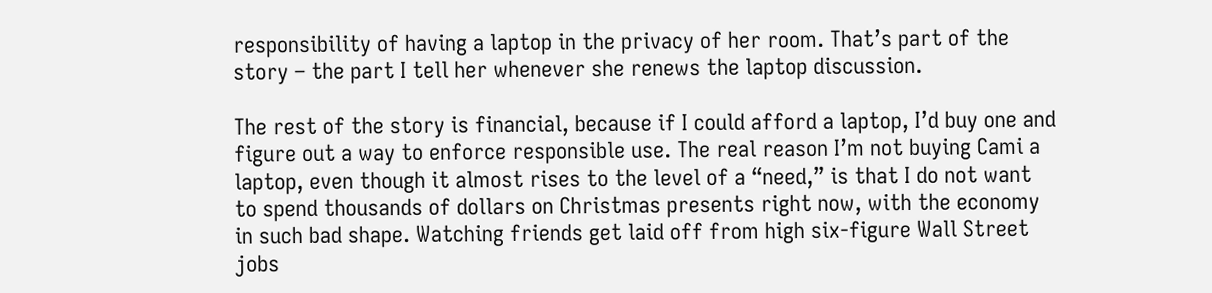responsibility of having a laptop in the privacy of her room. That’s part of the story – the part I tell her whenever she renews the laptop discussion.

The rest of the story is financial, because if I could afford a laptop, I’d buy one and figure out a way to enforce responsible use. The real reason I’m not buying Cami a laptop, even though it almost rises to the level of a “need,” is that I do not want to spend thousands of dollars on Christmas presents right now, with the economy in such bad shape. Watching friends get laid off from high six-figure Wall Street jobs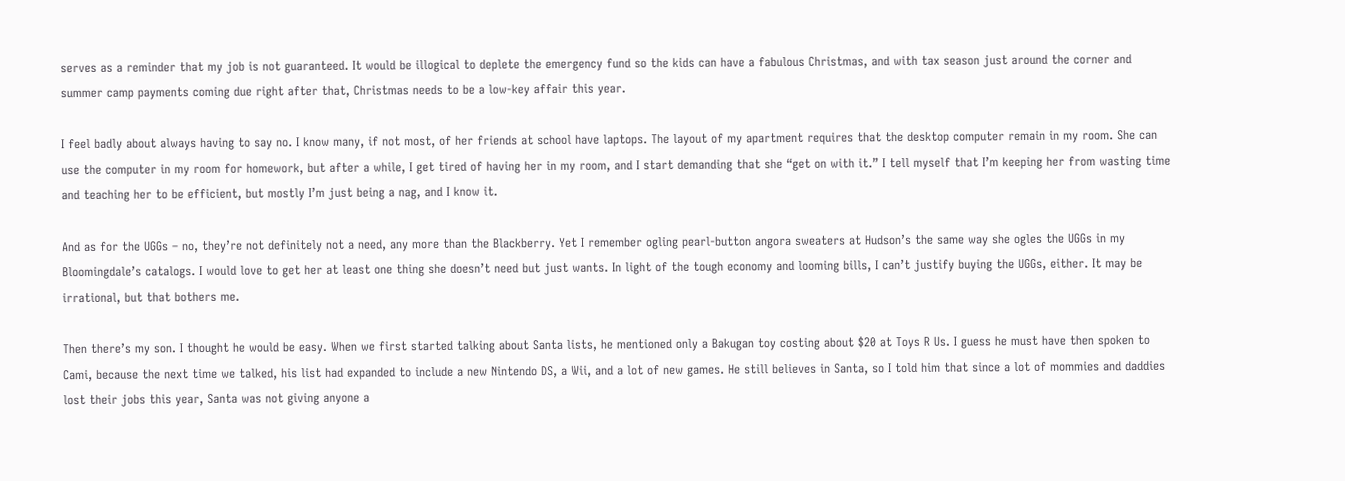serves as a reminder that my job is not guaranteed. It would be illogical to deplete the emergency fund so the kids can have a fabulous Christmas, and with tax season just around the corner and summer camp payments coming due right after that, Christmas needs to be a low-key affair this year.

I feel badly about always having to say no. I know many, if not most, of her friends at school have laptops. The layout of my apartment requires that the desktop computer remain in my room. She can use the computer in my room for homework, but after a while, I get tired of having her in my room, and I start demanding that she “get on with it.” I tell myself that I’m keeping her from wasting time and teaching her to be efficient, but mostly I’m just being a nag, and I know it.

And as for the UGGs – no, they’re not definitely not a need, any more than the Blackberry. Yet I remember ogling pearl-button angora sweaters at Hudson’s the same way she ogles the UGGs in my Bloomingdale’s catalogs. I would love to get her at least one thing she doesn’t need but just wants. In light of the tough economy and looming bills, I can’t justify buying the UGGs, either. It may be irrational, but that bothers me.

Then there’s my son. I thought he would be easy. When we first started talking about Santa lists, he mentioned only a Bakugan toy costing about $20 at Toys R Us. I guess he must have then spoken to Cami, because the next time we talked, his list had expanded to include a new Nintendo DS, a Wii, and a lot of new games. He still believes in Santa, so I told him that since a lot of mommies and daddies lost their jobs this year, Santa was not giving anyone a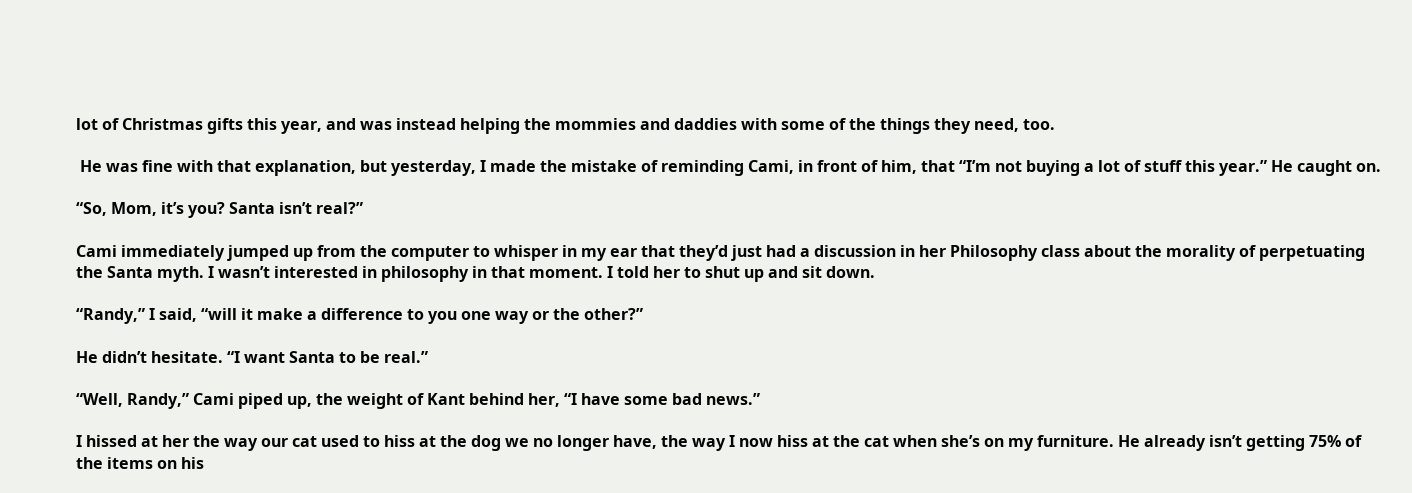lot of Christmas gifts this year, and was instead helping the mommies and daddies with some of the things they need, too.

 He was fine with that explanation, but yesterday, I made the mistake of reminding Cami, in front of him, that “I’m not buying a lot of stuff this year.” He caught on.

“So, Mom, it’s you? Santa isn’t real?”

Cami immediately jumped up from the computer to whisper in my ear that they’d just had a discussion in her Philosophy class about the morality of perpetuating the Santa myth. I wasn’t interested in philosophy in that moment. I told her to shut up and sit down.

“Randy,” I said, “will it make a difference to you one way or the other?”

He didn’t hesitate. “I want Santa to be real.”

“Well, Randy,” Cami piped up, the weight of Kant behind her, “I have some bad news.”

I hissed at her the way our cat used to hiss at the dog we no longer have, the way I now hiss at the cat when she’s on my furniture. He already isn’t getting 75% of the items on his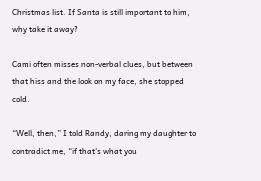Christmas list. If Santa is still important to him, why take it away?

Cami often misses non-verbal clues, but between that hiss and the look on my face, she stopped cold.

“Well, then,” I told Randy, daring my daughter to contradict me, “if that’s what you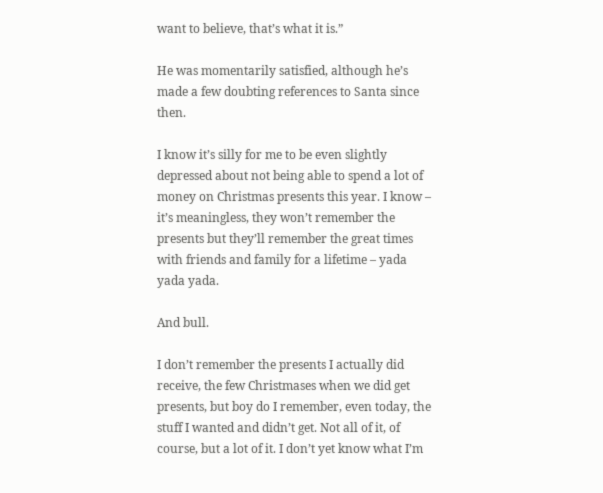want to believe, that’s what it is.”

He was momentarily satisfied, although he’s made a few doubting references to Santa since then.

I know it’s silly for me to be even slightly depressed about not being able to spend a lot of money on Christmas presents this year. I know – it’s meaningless, they won’t remember the presents but they’ll remember the great times with friends and family for a lifetime – yada yada yada.

And bull.

I don’t remember the presents I actually did receive, the few Christmases when we did get presents, but boy do I remember, even today, the stuff I wanted and didn’t get. Not all of it, of course, but a lot of it. I don’t yet know what I’m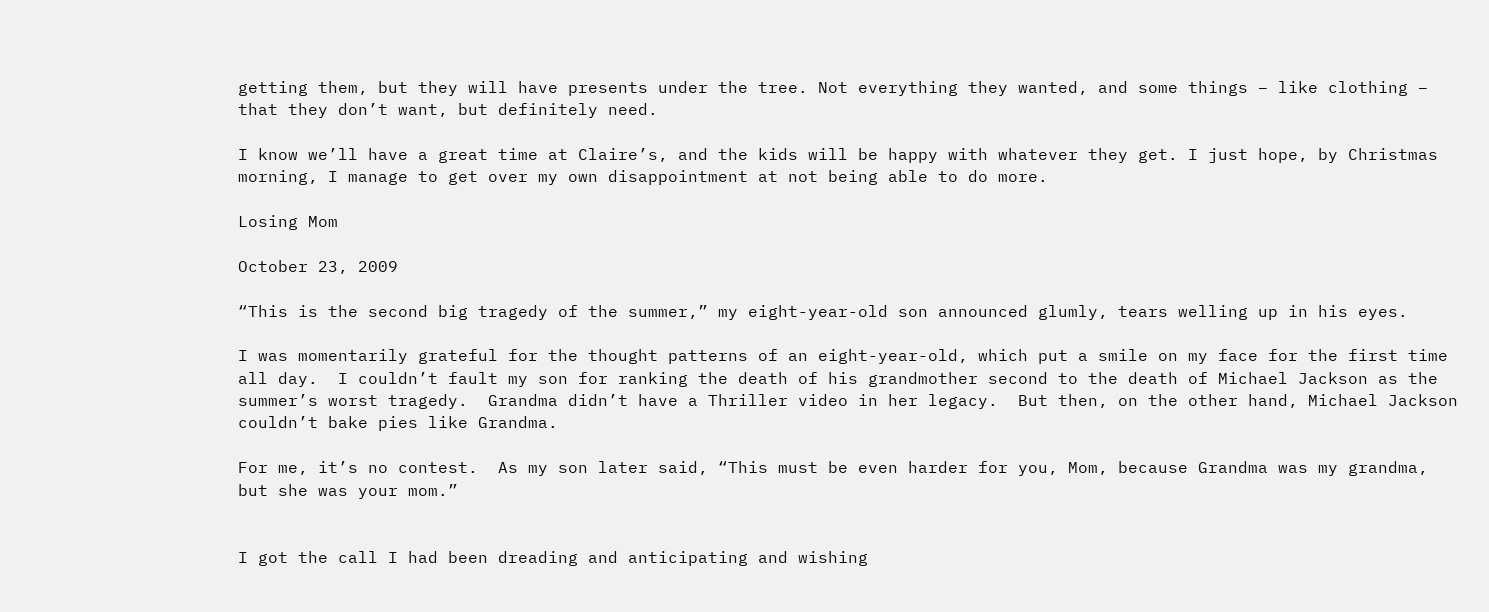getting them, but they will have presents under the tree. Not everything they wanted, and some things – like clothing – that they don’t want, but definitely need.

I know we’ll have a great time at Claire’s, and the kids will be happy with whatever they get. I just hope, by Christmas morning, I manage to get over my own disappointment at not being able to do more.

Losing Mom

October 23, 2009

“This is the second big tragedy of the summer,” my eight-year-old son announced glumly, tears welling up in his eyes.

I was momentarily grateful for the thought patterns of an eight-year-old, which put a smile on my face for the first time all day.  I couldn’t fault my son for ranking the death of his grandmother second to the death of Michael Jackson as the summer’s worst tragedy.  Grandma didn’t have a Thriller video in her legacy.  But then, on the other hand, Michael Jackson couldn’t bake pies like Grandma.

For me, it’s no contest.  As my son later said, “This must be even harder for you, Mom, because Grandma was my grandma, but she was your mom.”


I got the call I had been dreading and anticipating and wishing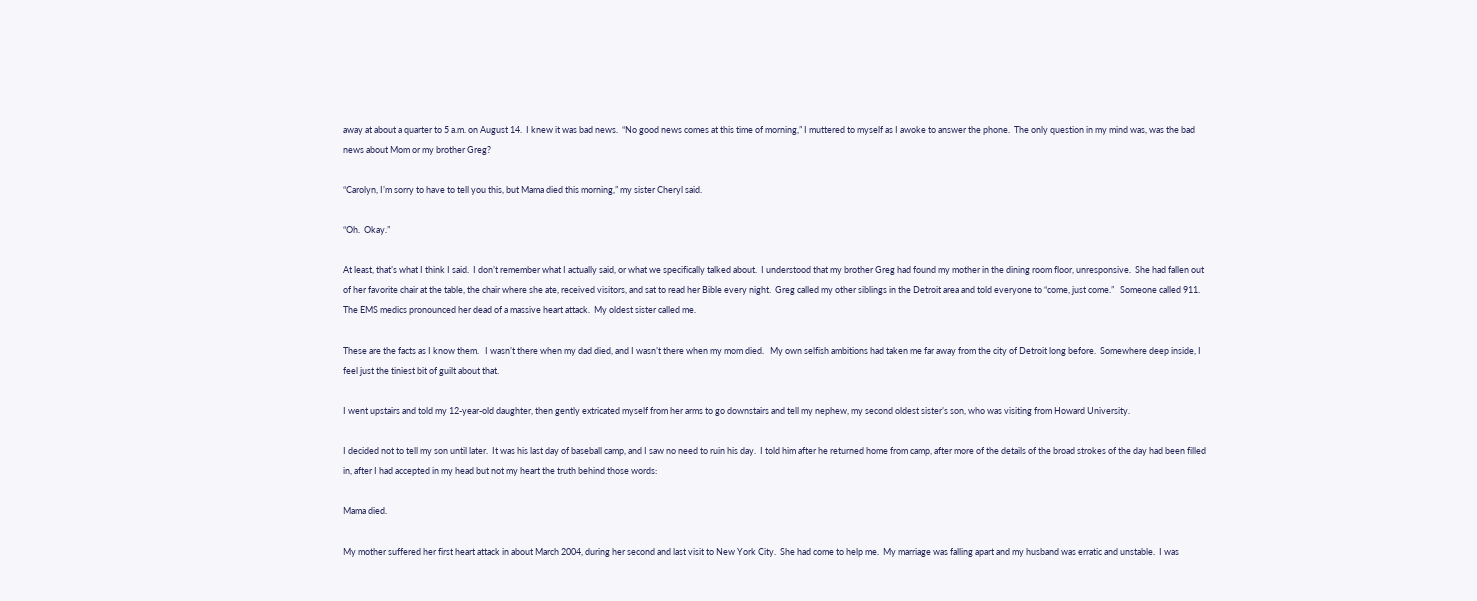away at about a quarter to 5 a.m. on August 14.  I knew it was bad news.  “No good news comes at this time of morning,” I muttered to myself as I awoke to answer the phone.  The only question in my mind was, was the bad news about Mom or my brother Greg?

“Carolyn, I’m sorry to have to tell you this, but Mama died this morning,” my sister Cheryl said.

“Oh.  Okay.”

At least, that’s what I think I said.  I don’t remember what I actually said, or what we specifically talked about.  I understood that my brother Greg had found my mother in the dining room floor, unresponsive.  She had fallen out of her favorite chair at the table, the chair where she ate, received visitors, and sat to read her Bible every night.  Greg called my other siblings in the Detroit area and told everyone to “come, just come.”   Someone called 911.  The EMS medics pronounced her dead of a massive heart attack.  My oldest sister called me.

These are the facts as I know them.   I wasn’t there when my dad died, and I wasn’t there when my mom died.   My own selfish ambitions had taken me far away from the city of Detroit long before.  Somewhere deep inside, I feel just the tiniest bit of guilt about that.

I went upstairs and told my 12-year-old daughter, then gently extricated myself from her arms to go downstairs and tell my nephew, my second oldest sister’s son, who was visiting from Howard University.

I decided not to tell my son until later.  It was his last day of baseball camp, and I saw no need to ruin his day.  I told him after he returned home from camp, after more of the details of the broad strokes of the day had been filled in, after I had accepted in my head but not my heart the truth behind those words:

Mama died.

My mother suffered her first heart attack in about March 2004, during her second and last visit to New York City.  She had come to help me.  My marriage was falling apart and my husband was erratic and unstable.  I was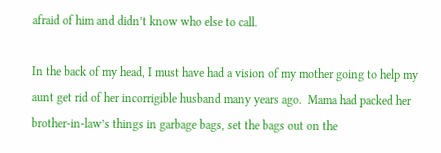afraid of him and didn’t know who else to call.

In the back of my head, I must have had a vision of my mother going to help my aunt get rid of her incorrigible husband many years ago.  Mama had packed her brother-in-law’s things in garbage bags, set the bags out on the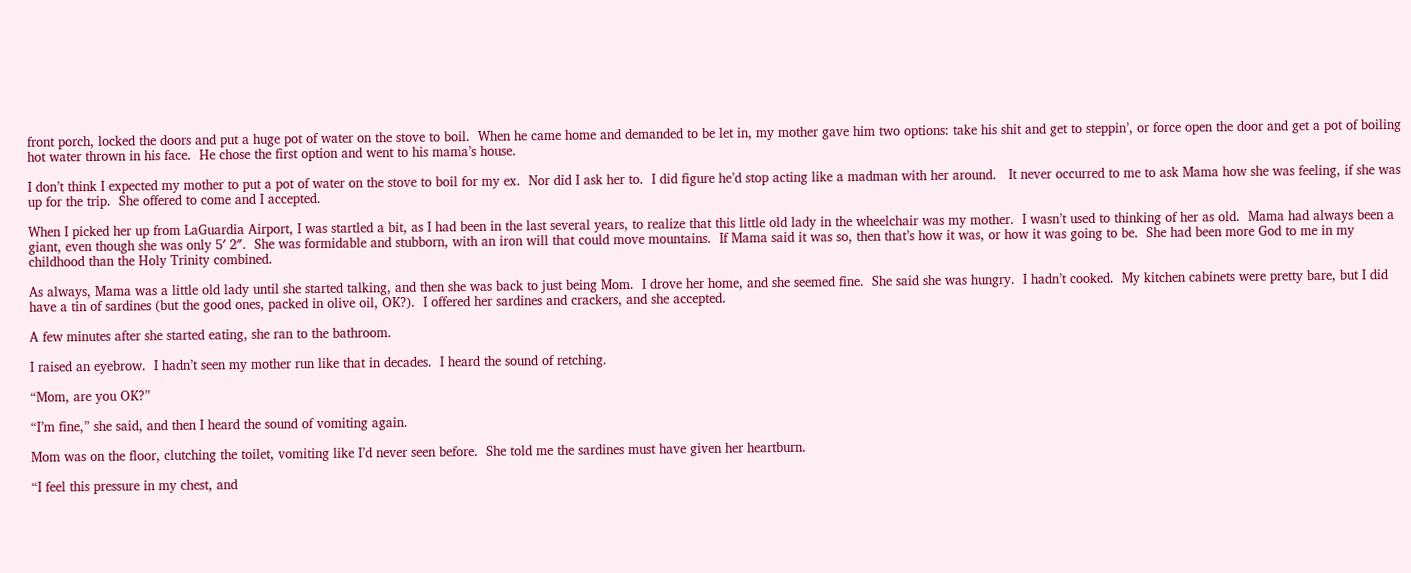front porch, locked the doors and put a huge pot of water on the stove to boil.  When he came home and demanded to be let in, my mother gave him two options: take his shit and get to steppin’, or force open the door and get a pot of boiling hot water thrown in his face.  He chose the first option and went to his mama’s house.

I don’t think I expected my mother to put a pot of water on the stove to boil for my ex.  Nor did I ask her to.  I did figure he’d stop acting like a madman with her around.   It never occurred to me to ask Mama how she was feeling, if she was up for the trip.  She offered to come and I accepted.

When I picked her up from LaGuardia Airport, I was startled a bit, as I had been in the last several years, to realize that this little old lady in the wheelchair was my mother.  I wasn’t used to thinking of her as old.  Mama had always been a giant, even though she was only 5′ 2″.  She was formidable and stubborn, with an iron will that could move mountains.  If Mama said it was so, then that’s how it was, or how it was going to be.  She had been more God to me in my childhood than the Holy Trinity combined.

As always, Mama was a little old lady until she started talking, and then she was back to just being Mom.  I drove her home, and she seemed fine.  She said she was hungry.  I hadn’t cooked.  My kitchen cabinets were pretty bare, but I did have a tin of sardines (but the good ones, packed in olive oil, OK?).  I offered her sardines and crackers, and she accepted.

A few minutes after she started eating, she ran to the bathroom.

I raised an eyebrow.  I hadn’t seen my mother run like that in decades.  I heard the sound of retching.

“Mom, are you OK?”

“I’m fine,” she said, and then I heard the sound of vomiting again.

Mom was on the floor, clutching the toilet, vomiting like I’d never seen before.  She told me the sardines must have given her heartburn.

“I feel this pressure in my chest, and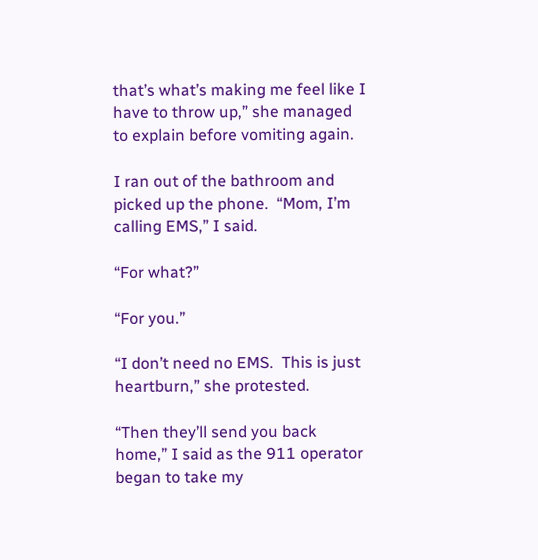that’s what’s making me feel like I have to throw up,” she managed to explain before vomiting again.

I ran out of the bathroom and picked up the phone.  “Mom, I’m calling EMS,” I said.

“For what?”

“For you.”

“I don’t need no EMS.  This is just heartburn,” she protested.

“Then they’ll send you back home,” I said as the 911 operator began to take my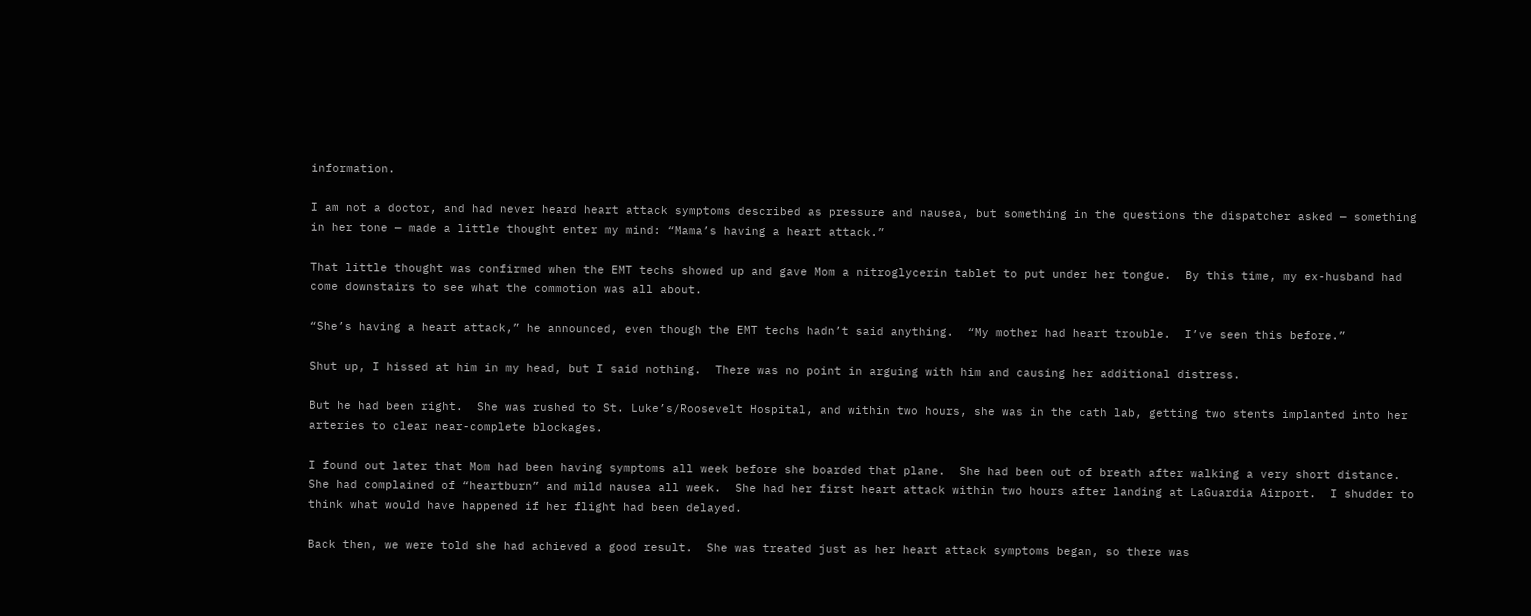information.

I am not a doctor, and had never heard heart attack symptoms described as pressure and nausea, but something in the questions the dispatcher asked — something in her tone — made a little thought enter my mind: “Mama’s having a heart attack.”

That little thought was confirmed when the EMT techs showed up and gave Mom a nitroglycerin tablet to put under her tongue.  By this time, my ex-husband had come downstairs to see what the commotion was all about.

“She’s having a heart attack,” he announced, even though the EMT techs hadn’t said anything.  “My mother had heart trouble.  I’ve seen this before.”

Shut up, I hissed at him in my head, but I said nothing.  There was no point in arguing with him and causing her additional distress.

But he had been right.  She was rushed to St. Luke’s/Roosevelt Hospital, and within two hours, she was in the cath lab, getting two stents implanted into her arteries to clear near-complete blockages.

I found out later that Mom had been having symptoms all week before she boarded that plane.  She had been out of breath after walking a very short distance.  She had complained of “heartburn” and mild nausea all week.  She had her first heart attack within two hours after landing at LaGuardia Airport.  I shudder to think what would have happened if her flight had been delayed.

Back then, we were told she had achieved a good result.  She was treated just as her heart attack symptoms began, so there was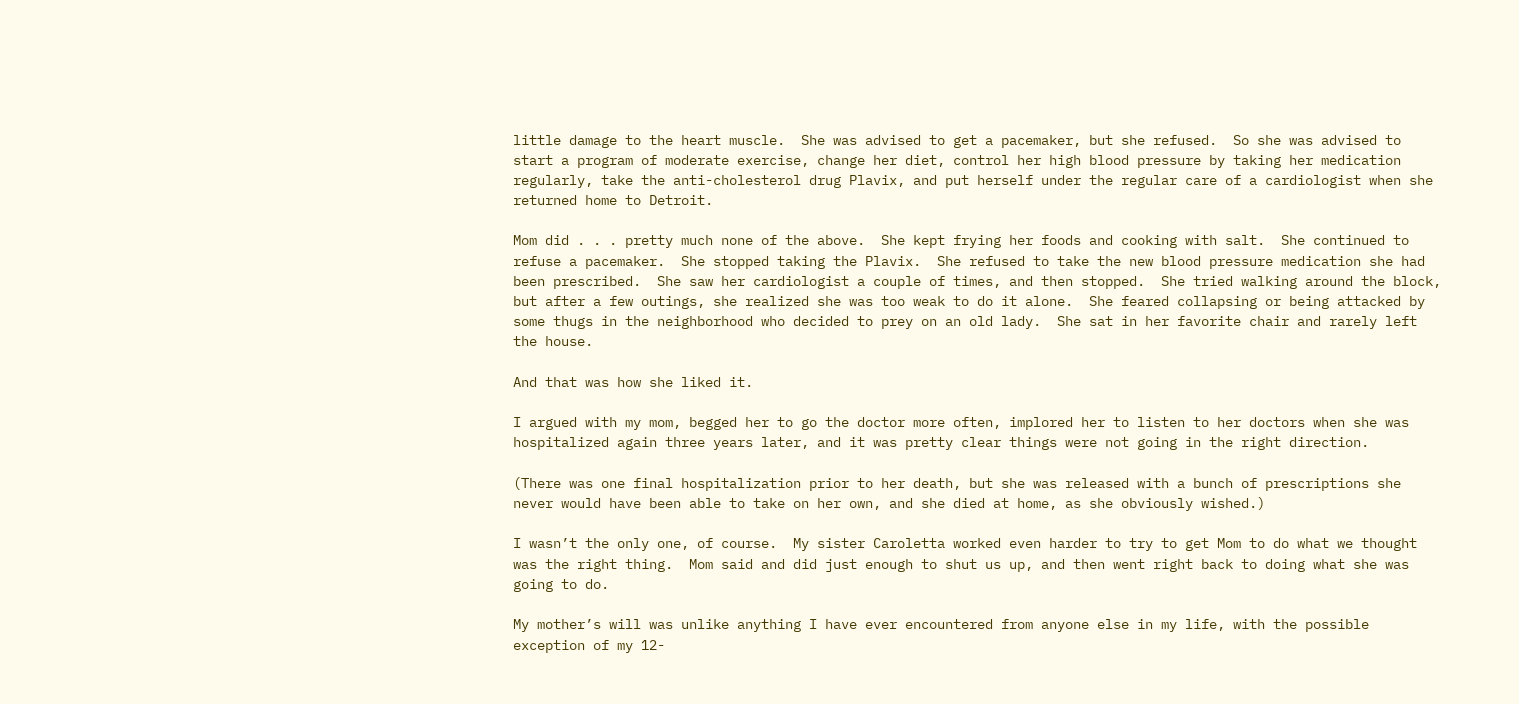little damage to the heart muscle.  She was advised to get a pacemaker, but she refused.  So she was advised to start a program of moderate exercise, change her diet, control her high blood pressure by taking her medication regularly, take the anti-cholesterol drug Plavix, and put herself under the regular care of a cardiologist when she returned home to Detroit.

Mom did . . . pretty much none of the above.  She kept frying her foods and cooking with salt.  She continued to refuse a pacemaker.  She stopped taking the Plavix.  She refused to take the new blood pressure medication she had been prescribed.  She saw her cardiologist a couple of times, and then stopped.  She tried walking around the block, but after a few outings, she realized she was too weak to do it alone.  She feared collapsing or being attacked by some thugs in the neighborhood who decided to prey on an old lady.  She sat in her favorite chair and rarely left the house.

And that was how she liked it.

I argued with my mom, begged her to go the doctor more often, implored her to listen to her doctors when she was hospitalized again three years later, and it was pretty clear things were not going in the right direction.

(There was one final hospitalization prior to her death, but she was released with a bunch of prescriptions she never would have been able to take on her own, and she died at home, as she obviously wished.)

I wasn’t the only one, of course.  My sister Caroletta worked even harder to try to get Mom to do what we thought was the right thing.  Mom said and did just enough to shut us up, and then went right back to doing what she was going to do.

My mother’s will was unlike anything I have ever encountered from anyone else in my life, with the possible exception of my 12-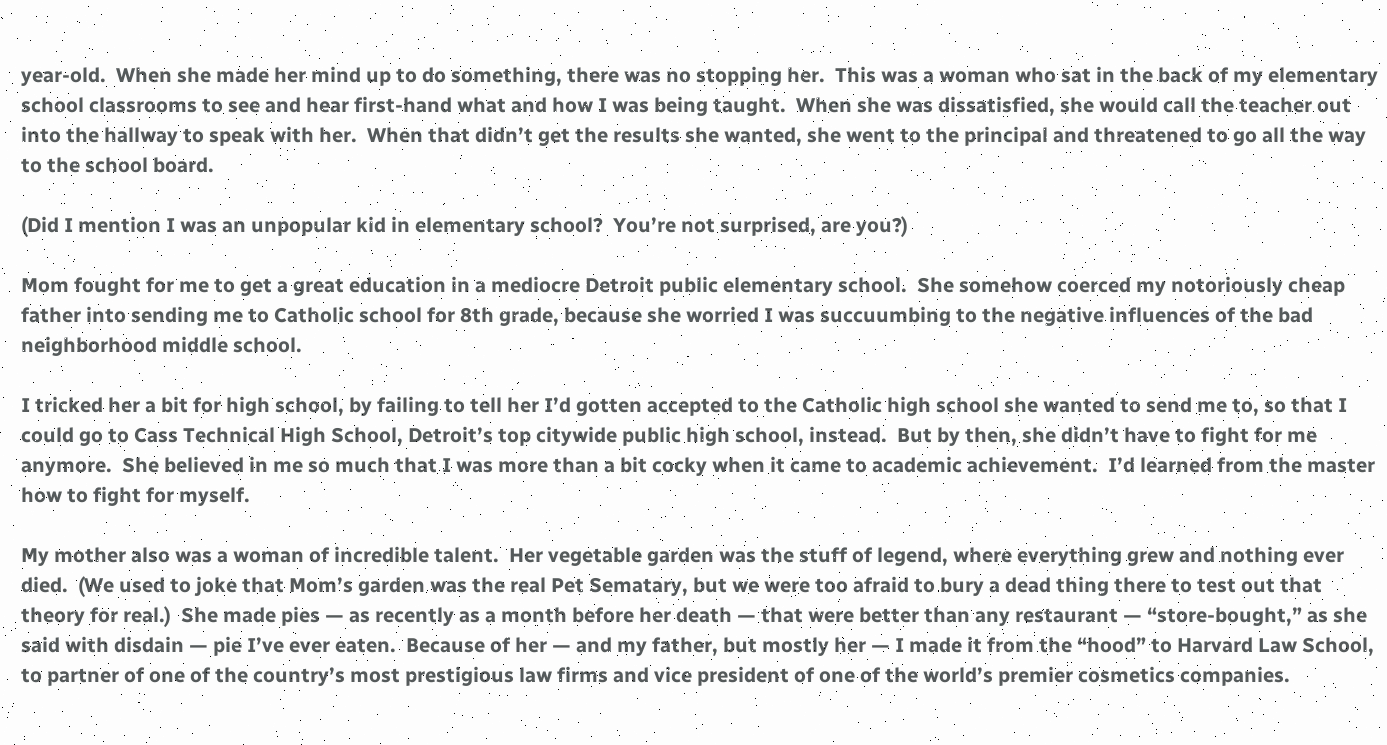year-old.  When she made her mind up to do something, there was no stopping her.  This was a woman who sat in the back of my elementary school classrooms to see and hear first-hand what and how I was being taught.  When she was dissatisfied, she would call the teacher out into the hallway to speak with her.  When that didn’t get the results she wanted, she went to the principal and threatened to go all the way to the school board.

(Did I mention I was an unpopular kid in elementary school?  You’re not surprised, are you?)

Mom fought for me to get a great education in a mediocre Detroit public elementary school.  She somehow coerced my notoriously cheap father into sending me to Catholic school for 8th grade, because she worried I was succuumbing to the negative influences of the bad neighborhood middle school.

I tricked her a bit for high school, by failing to tell her I’d gotten accepted to the Catholic high school she wanted to send me to, so that I could go to Cass Technical High School, Detroit’s top citywide public high school, instead.  But by then, she didn’t have to fight for me anymore.  She believed in me so much that I was more than a bit cocky when it came to academic achievement.  I’d learned from the master how to fight for myself.

My mother also was a woman of incredible talent.  Her vegetable garden was the stuff of legend, where everything grew and nothing ever died.  (We used to joke that Mom’s garden was the real Pet Sematary, but we were too afraid to bury a dead thing there to test out that theory for real.)  She made pies — as recently as a month before her death — that were better than any restaurant — “store-bought,” as she said with disdain — pie I’ve ever eaten.  Because of her — and my father, but mostly her — I made it from the “hood” to Harvard Law School, to partner of one of the country’s most prestigious law firms and vice president of one of the world’s premier cosmetics companies.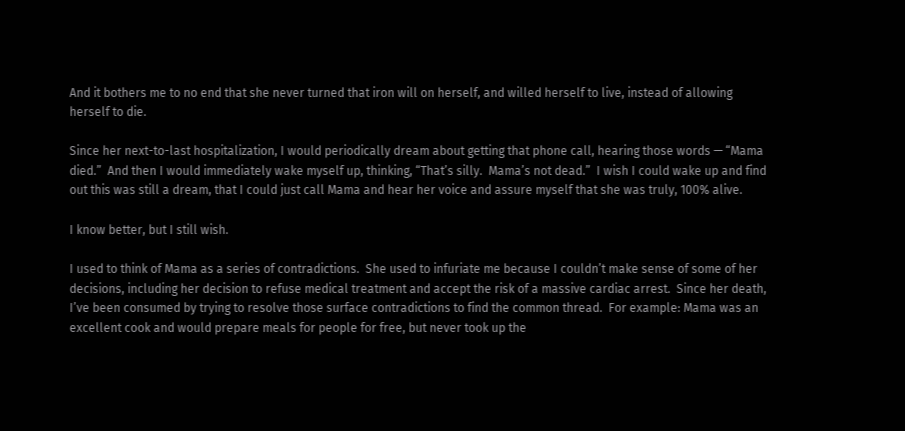And it bothers me to no end that she never turned that iron will on herself, and willed herself to live, instead of allowing herself to die.

Since her next-to-last hospitalization, I would periodically dream about getting that phone call, hearing those words — “Mama died.”  And then I would immediately wake myself up, thinking, “That’s silly.  Mama’s not dead.”  I wish I could wake up and find out this was still a dream, that I could just call Mama and hear her voice and assure myself that she was truly, 100% alive.

I know better, but I still wish.

I used to think of Mama as a series of contradictions.  She used to infuriate me because I couldn’t make sense of some of her decisions, including her decision to refuse medical treatment and accept the risk of a massive cardiac arrest.  Since her death, I’ve been consumed by trying to resolve those surface contradictions to find the common thread.  For example: Mama was an excellent cook and would prepare meals for people for free, but never took up the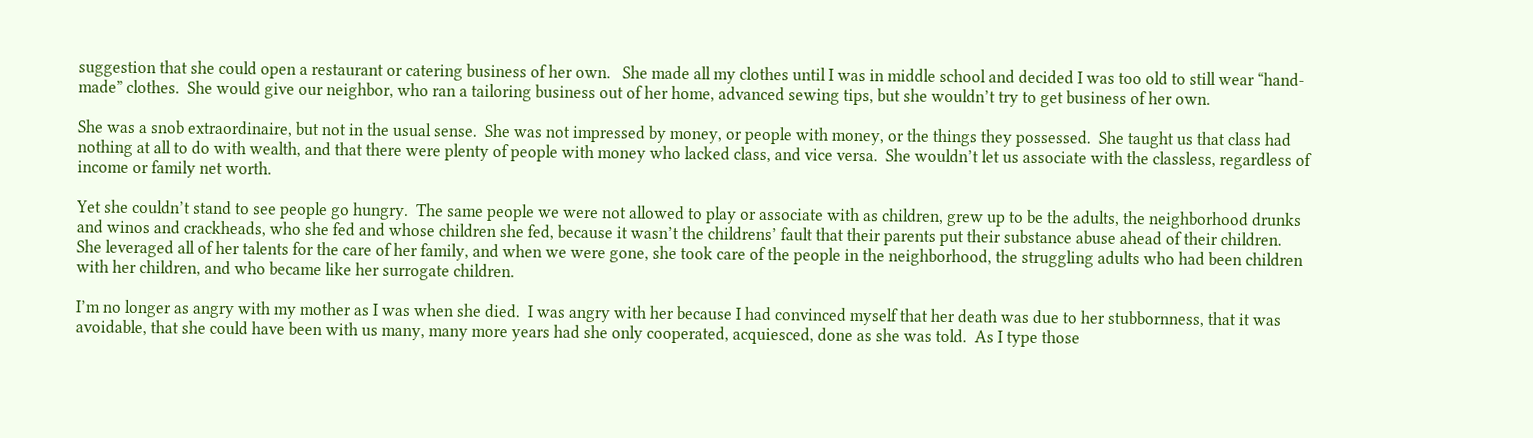suggestion that she could open a restaurant or catering business of her own.   She made all my clothes until I was in middle school and decided I was too old to still wear “hand-made” clothes.  She would give our neighbor, who ran a tailoring business out of her home, advanced sewing tips, but she wouldn’t try to get business of her own.

She was a snob extraordinaire, but not in the usual sense.  She was not impressed by money, or people with money, or the things they possessed.  She taught us that class had nothing at all to do with wealth, and that there were plenty of people with money who lacked class, and vice versa.  She wouldn’t let us associate with the classless, regardless of income or family net worth.

Yet she couldn’t stand to see people go hungry.  The same people we were not allowed to play or associate with as children, grew up to be the adults, the neighborhood drunks and winos and crackheads, who she fed and whose children she fed, because it wasn’t the childrens’ fault that their parents put their substance abuse ahead of their children.  She leveraged all of her talents for the care of her family, and when we were gone, she took care of the people in the neighborhood, the struggling adults who had been children with her children, and who became like her surrogate children.

I’m no longer as angry with my mother as I was when she died.  I was angry with her because I had convinced myself that her death was due to her stubbornness, that it was avoidable, that she could have been with us many, many more years had she only cooperated, acquiesced, done as she was told.  As I type those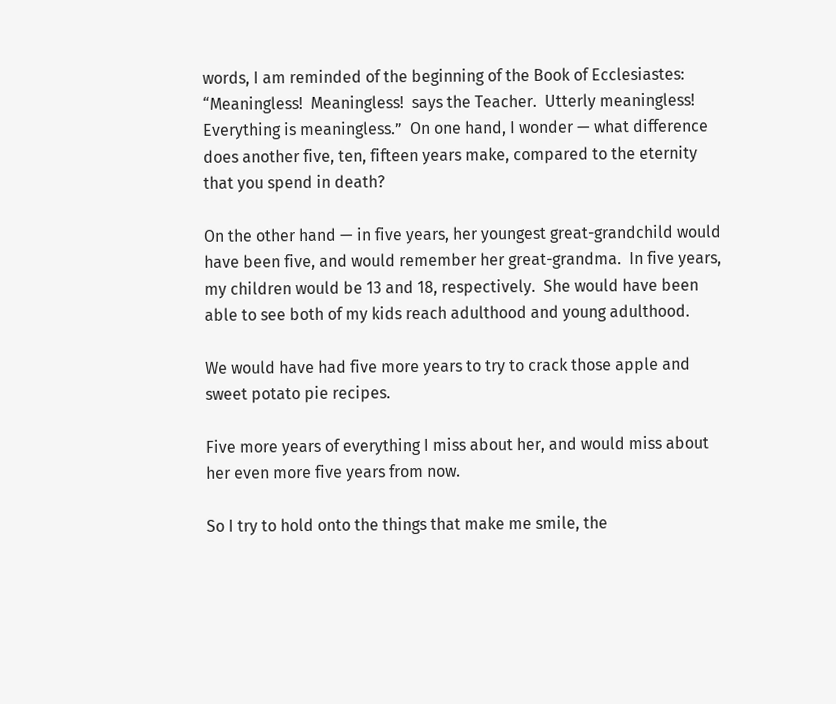words, I am reminded of the beginning of the Book of Ecclesiastes:  “Meaningless!  Meaningless!  says the Teacher.  Utterly meaningless!  Everything is meaningless.”  On one hand, I wonder — what difference does another five, ten, fifteen years make, compared to the eternity that you spend in death?

On the other hand — in five years, her youngest great-grandchild would have been five, and would remember her great-grandma.  In five years, my children would be 13 and 18, respectively.  She would have been able to see both of my kids reach adulthood and young adulthood.

We would have had five more years to try to crack those apple and sweet potato pie recipes.

Five more years of everything I miss about her, and would miss about her even more five years from now.

So I try to hold onto the things that make me smile, the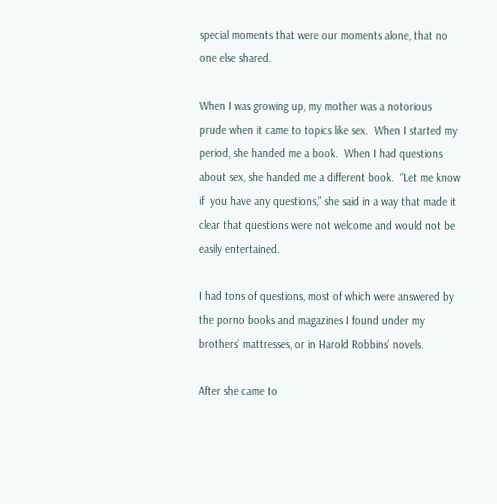special moments that were our moments alone, that no one else shared.

When I was growing up, my mother was a notorious prude when it came to topics like sex.  When I started my period, she handed me a book.  When I had questions about sex, she handed me a different book.  “Let me know if  you have any questions,” she said in a way that made it clear that questions were not welcome and would not be easily entertained.

I had tons of questions, most of which were answered by the porno books and magazines I found under my brothers’ mattresses, or in Harold Robbins’ novels.

After she came to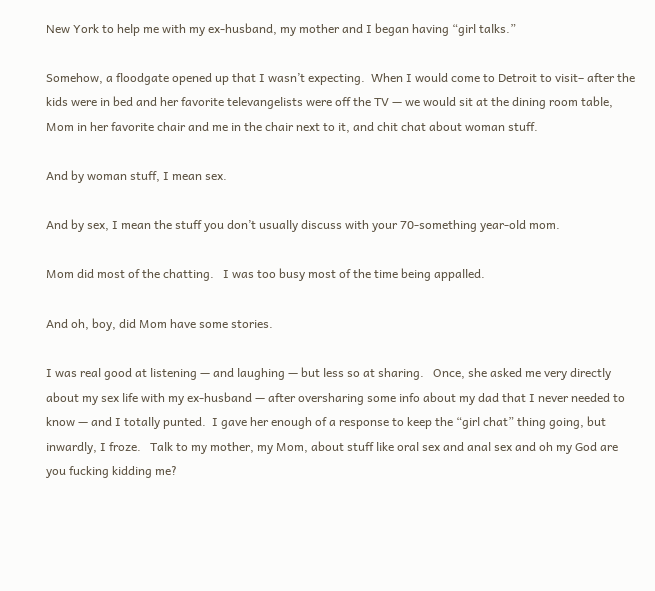New York to help me with my ex-husband, my mother and I began having “girl talks.”

Somehow, a floodgate opened up that I wasn’t expecting.  When I would come to Detroit to visit– after the kids were in bed and her favorite televangelists were off the TV — we would sit at the dining room table, Mom in her favorite chair and me in the chair next to it, and chit chat about woman stuff.

And by woman stuff, I mean sex.

And by sex, I mean the stuff you don’t usually discuss with your 70-something year-old mom.

Mom did most of the chatting.   I was too busy most of the time being appalled.

And oh, boy, did Mom have some stories.

I was real good at listening — and laughing — but less so at sharing.   Once, she asked me very directly about my sex life with my ex-husband — after oversharing some info about my dad that I never needed to know — and I totally punted.  I gave her enough of a response to keep the “girl chat” thing going, but inwardly, I froze.   Talk to my mother, my Mom, about stuff like oral sex and anal sex and oh my God are you fucking kidding me?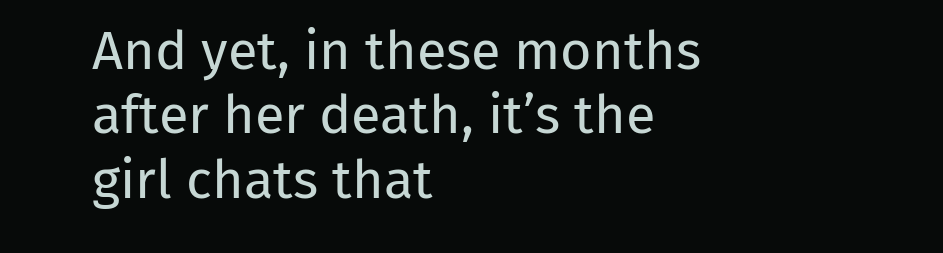And yet, in these months after her death, it’s the girl chats that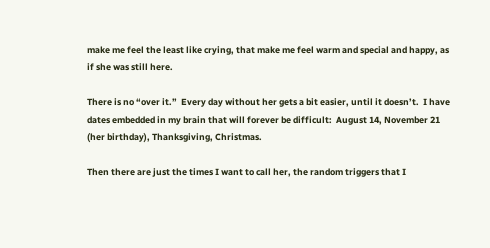make me feel the least like crying, that make me feel warm and special and happy, as if she was still here.

There is no “over it.”  Every day without her gets a bit easier, until it doesn’t.  I have dates embedded in my brain that will forever be difficult:  August 14, November 21 (her birthday), Thanksgiving, Christmas.

Then there are just the times I want to call her, the random triggers that I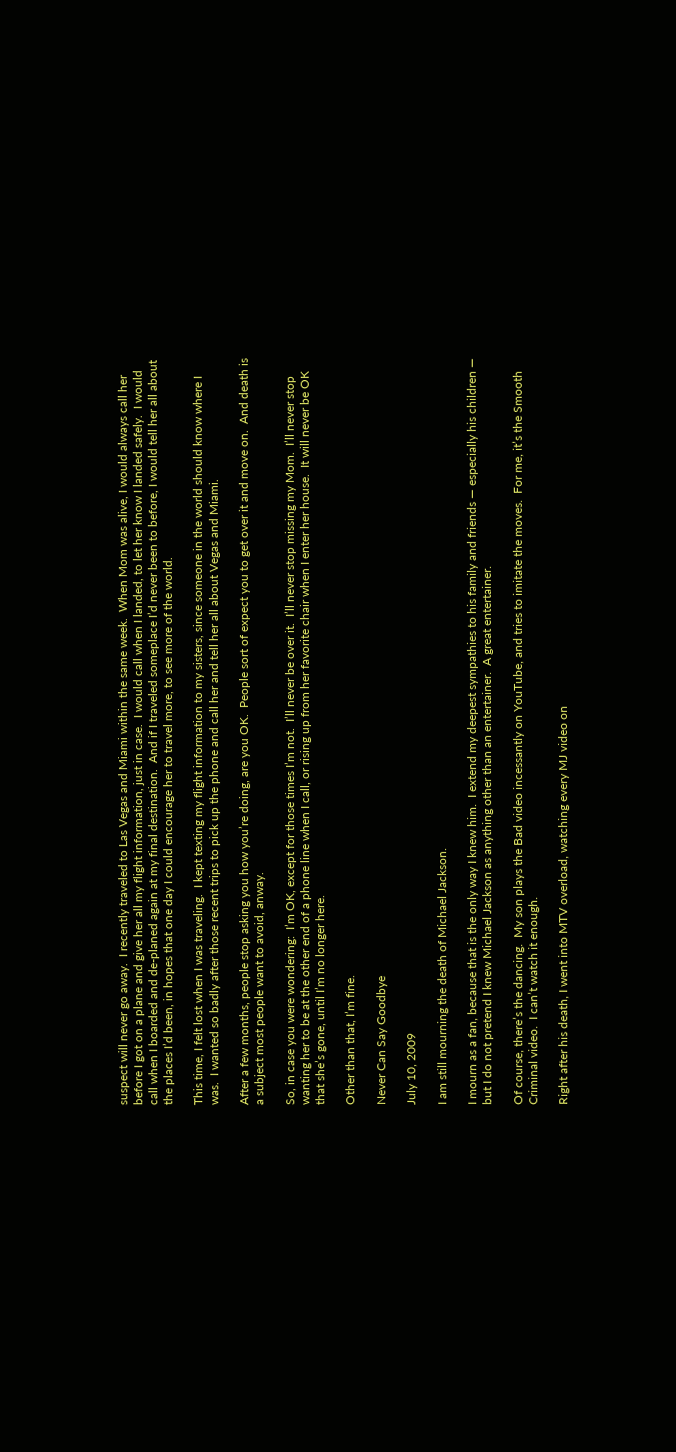suspect will never go away.  I recently traveled to Las Vegas and Miami within the same week.  When Mom was alive, I would always call her before I got on a plane and give her all my flight information, just in case.  I would call when I landed, to let her know I landed safely.  I would call when I boarded and de-planed again at my final destination.  And if I traveled someplace I’d never been to before, I would tell her all about the places I’d been, in hopes that one day I could encourage her to travel more, to see more of the world.

This time, I felt lost when I was traveling.  I kept texting my flight information to my sisters, since someone in the world should know where I was.  I wanted so badly after those recent trips to pick up the phone and call her and tell her all about Vegas and Miami.

After a few months, people stop asking you how you’re doing, are you OK.  People sort of expect you to get over it and move on.  And death is a subject most people want to avoid, anway.

So, in case you were wondering:  I’m OK, except for those times I’m not.  I’ll never be over it.  I’ll never stop missing my Mom.  I’ll never stop wanting her to be at the other end of a phone line when I call, or rising up from her favorite chair when I enter her house.  It will never be OK that she’s gone, until I’m no longer here.

Other than that, I’m fine.

Never Can Say Goodbye

July 10, 2009

I am still mourning the death of Michael Jackson.

I mourn as a fan, because that is the only way I knew him.  I extend my deepest sympathies to his family and friends — especially his children — but I do not pretend I knew Michael Jackson as anything other than an entertainer.  A great entertainer.

Of course, there’s the dancing.  My son plays the Bad video incessantly on YouTube, and tries to imitate the moves.  For me, it’s the Smooth Criminal video.  I can’t watch it enough.

Right after his death, I went into MTV overload, watching every MJ video on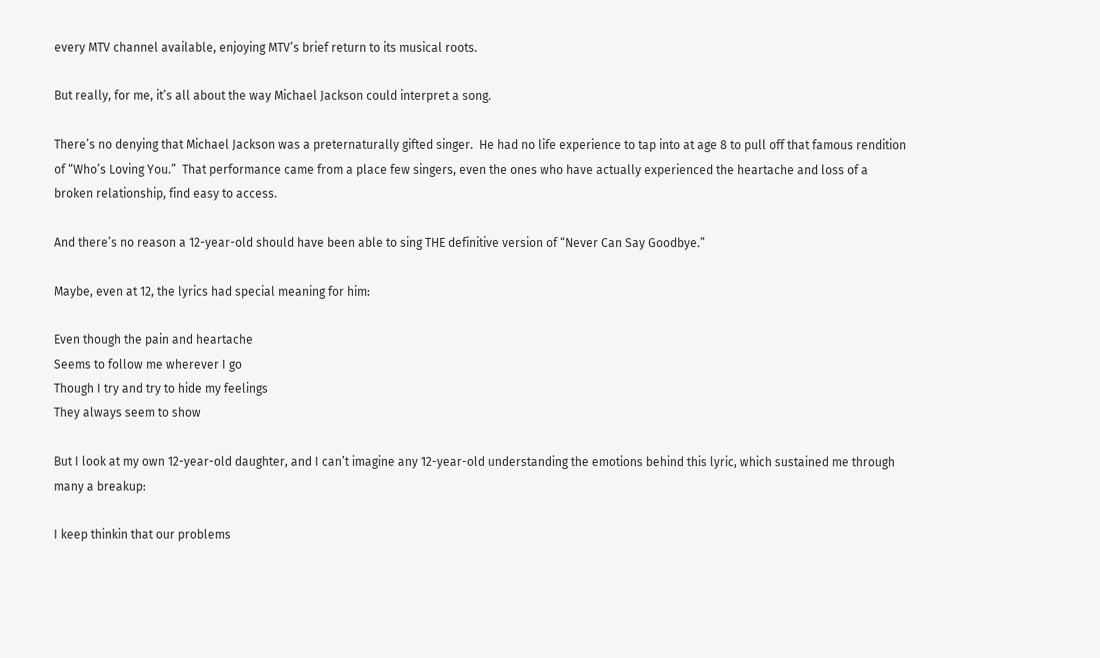every MTV channel available, enjoying MTV’s brief return to its musical roots.

But really, for me, it’s all about the way Michael Jackson could interpret a song.

There’s no denying that Michael Jackson was a preternaturally gifted singer.  He had no life experience to tap into at age 8 to pull off that famous rendition of “Who’s Loving You.”  That performance came from a place few singers, even the ones who have actually experienced the heartache and loss of a broken relationship, find easy to access.

And there’s no reason a 12-year-old should have been able to sing THE definitive version of “Never Can Say Goodbye.”

Maybe, even at 12, the lyrics had special meaning for him:

Even though the pain and heartache
Seems to follow me wherever I go
Though I try and try to hide my feelings
They always seem to show

But I look at my own 12-year-old daughter, and I can’t imagine any 12-year-old understanding the emotions behind this lyric, which sustained me through many a breakup:

I keep thinkin that our problems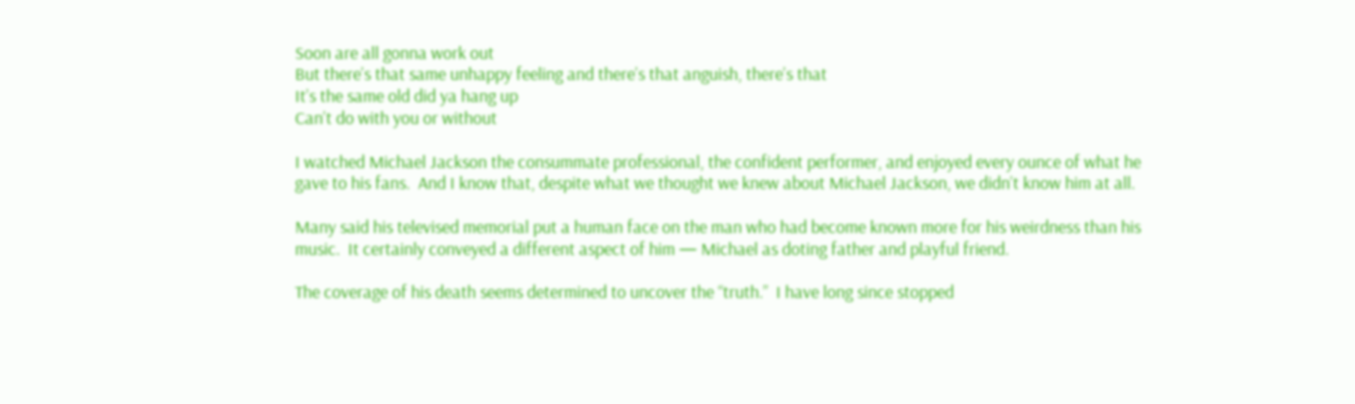Soon are all gonna work out
But there’s that same unhappy feeling and there’s that anguish, there’s that
It’s the same old did ya hang up
Can’t do with you or without

I watched Michael Jackson the consummate professional, the confident performer, and enjoyed every ounce of what he gave to his fans.  And I know that, despite what we thought we knew about Michael Jackson, we didn’t know him at all.

Many said his televised memorial put a human face on the man who had become known more for his weirdness than his music.  It certainly conveyed a different aspect of him — Michael as doting father and playful friend.

The coverage of his death seems determined to uncover the “truth.”  I have long since stopped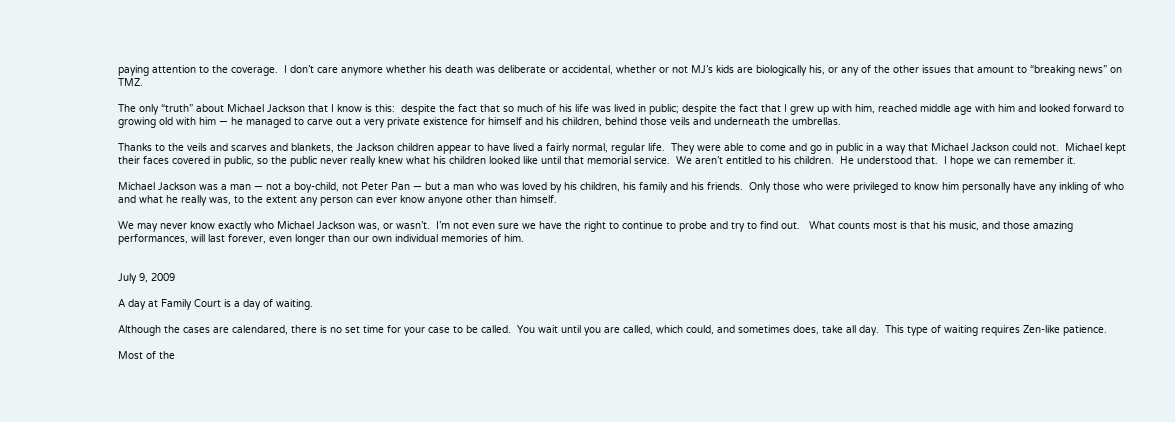paying attention to the coverage.  I don’t care anymore whether his death was deliberate or accidental, whether or not MJ’s kids are biologically his, or any of the other issues that amount to “breaking news” on TMZ.

The only “truth” about Michael Jackson that I know is this:  despite the fact that so much of his life was lived in public; despite the fact that I grew up with him, reached middle age with him and looked forward to growing old with him — he managed to carve out a very private existence for himself and his children, behind those veils and underneath the umbrellas.

Thanks to the veils and scarves and blankets, the Jackson children appear to have lived a fairly normal, regular life.  They were able to come and go in public in a way that Michael Jackson could not.  Michael kept their faces covered in public, so the public never really knew what his children looked like until that memorial service.  We aren’t entitled to his children.  He understood that.  I hope we can remember it.

Michael Jackson was a man — not a boy-child, not Peter Pan — but a man who was loved by his children, his family and his friends.  Only those who were privileged to know him personally have any inkling of who and what he really was, to the extent any person can ever know anyone other than himself.

We may never know exactly who Michael Jackson was, or wasn’t.  I’m not even sure we have the right to continue to probe and try to find out.   What counts most is that his music, and those amazing performances, will last forever, even longer than our own individual memories of him.


July 9, 2009

A day at Family Court is a day of waiting.

Although the cases are calendared, there is no set time for your case to be called.  You wait until you are called, which could, and sometimes does, take all day.  This type of waiting requires Zen-like patience.

Most of the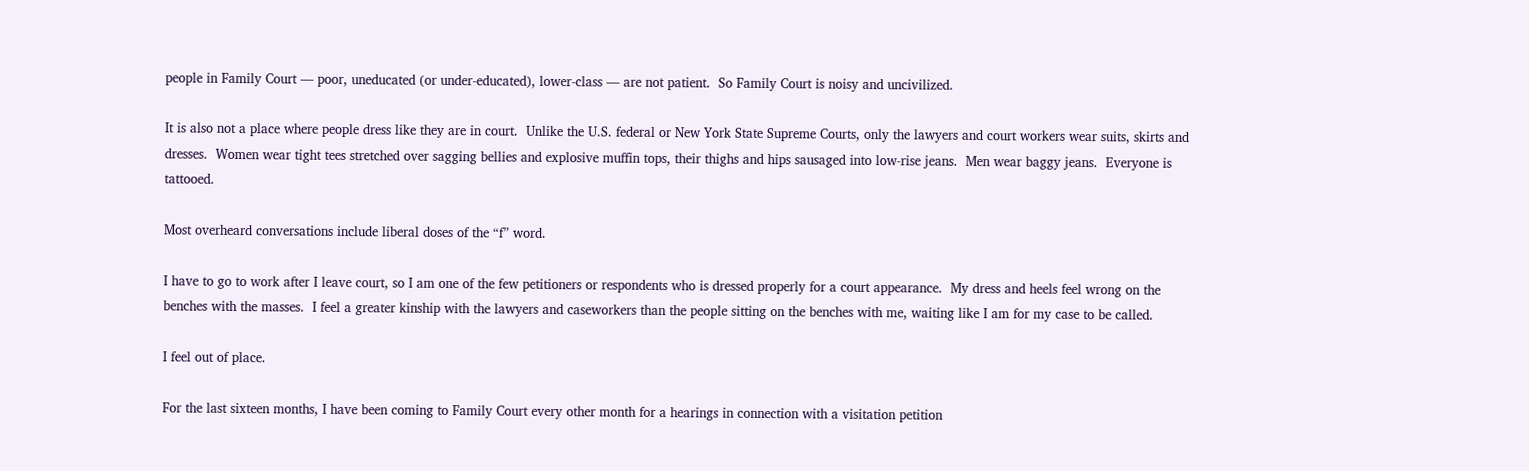people in Family Court — poor, uneducated (or under-educated), lower-class — are not patient.  So Family Court is noisy and uncivilized.

It is also not a place where people dress like they are in court.  Unlike the U.S. federal or New York State Supreme Courts, only the lawyers and court workers wear suits, skirts and dresses.  Women wear tight tees stretched over sagging bellies and explosive muffin tops, their thighs and hips sausaged into low-rise jeans.  Men wear baggy jeans.  Everyone is tattooed.

Most overheard conversations include liberal doses of the “f” word.

I have to go to work after I leave court, so I am one of the few petitioners or respondents who is dressed properly for a court appearance.  My dress and heels feel wrong on the benches with the masses.  I feel a greater kinship with the lawyers and caseworkers than the people sitting on the benches with me, waiting like I am for my case to be called.

I feel out of place.

For the last sixteen months, I have been coming to Family Court every other month for a hearings in connection with a visitation petition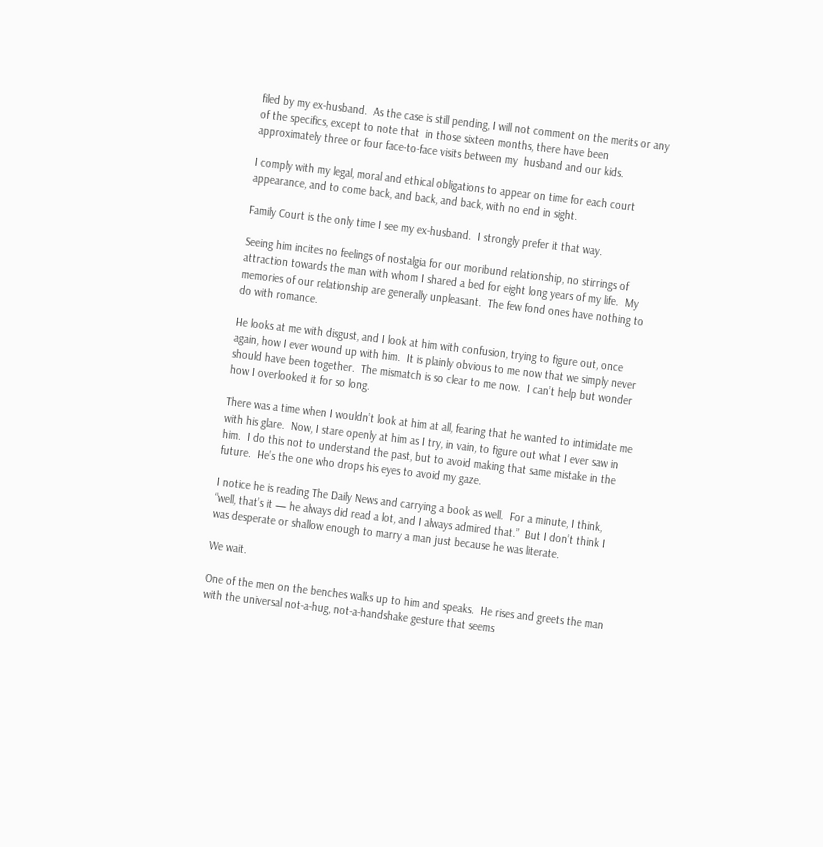filed by my ex-husband.  As the case is still pending, I will not comment on the merits or any of the specifics, except to note that  in those sixteen months, there have been approximately three or four face-to-face visits between my  husband and our kids.

I comply with my legal, moral and ethical obligations to appear on time for each court appearance, and to come back, and back, and back, with no end in sight.

Family Court is the only time I see my ex-husband.  I strongly prefer it that way.

Seeing him incites no feelings of nostalgia for our moribund relationship, no stirrings of attraction towards the man with whom I shared a bed for eight long years of my life.  My memories of our relationship are generally unpleasant.  The few fond ones have nothing to do with romance.

He looks at me with disgust, and I look at him with confusion, trying to figure out, once again, how I ever wound up with him.  It is plainly obvious to me now that we simply never should have been together.  The mismatch is so clear to me now.  I can’t help but wonder how I overlooked it for so long.

There was a time when I wouldn’t look at him at all, fearing that he wanted to intimidate me with his glare.  Now, I stare openly at him as I try, in vain, to figure out what I ever saw in him.  I do this not to understand the past, but to avoid making that same mistake in the future.  He’s the one who drops his eyes to avoid my gaze.

I notice he is reading The Daily News and carrying a book as well.  For a minute, I think, “well, that’s it — he always did read a lot, and I always admired that.”  But I don’t think I was desperate or shallow enough to marry a man just because he was literate.

We wait.

One of the men on the benches walks up to him and speaks.  He rises and greets the man with the universal not-a-hug, not-a-handshake gesture that seems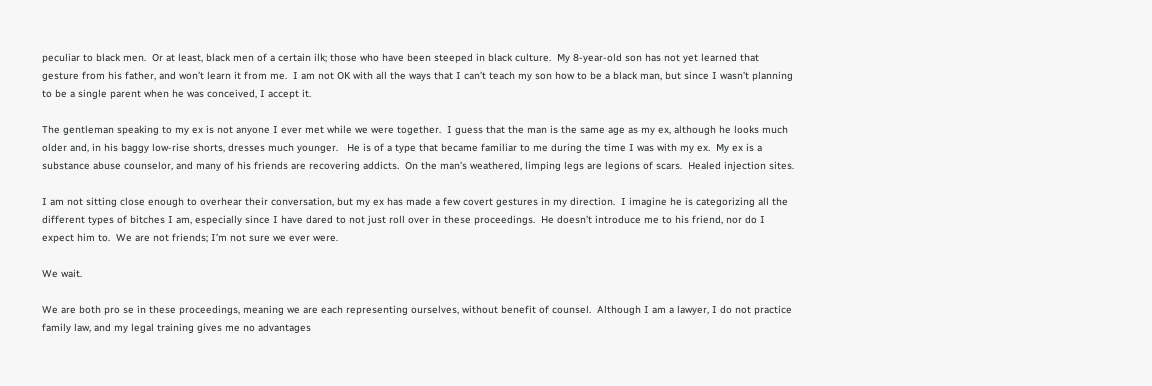peculiar to black men.  Or at least, black men of a certain ilk; those who have been steeped in black culture.  My 8-year-old son has not yet learned that gesture from his father, and won’t learn it from me.  I am not OK with all the ways that I can’t teach my son how to be a black man, but since I wasn’t planning to be a single parent when he was conceived, I accept it.

The gentleman speaking to my ex is not anyone I ever met while we were together.  I guess that the man is the same age as my ex, although he looks much older and, in his baggy low-rise shorts, dresses much younger.   He is of a type that became familiar to me during the time I was with my ex.  My ex is a substance abuse counselor, and many of his friends are recovering addicts.  On the man’s weathered, limping legs are legions of scars.  Healed injection sites.

I am not sitting close enough to overhear their conversation, but my ex has made a few covert gestures in my direction.  I imagine he is categorizing all the different types of bitches I am, especially since I have dared to not just roll over in these proceedings.  He doesn’t introduce me to his friend, nor do I expect him to.  We are not friends; I’m not sure we ever were.

We wait.

We are both pro se in these proceedings, meaning we are each representing ourselves, without benefit of counsel.  Although I am a lawyer, I do not practice family law, and my legal training gives me no advantages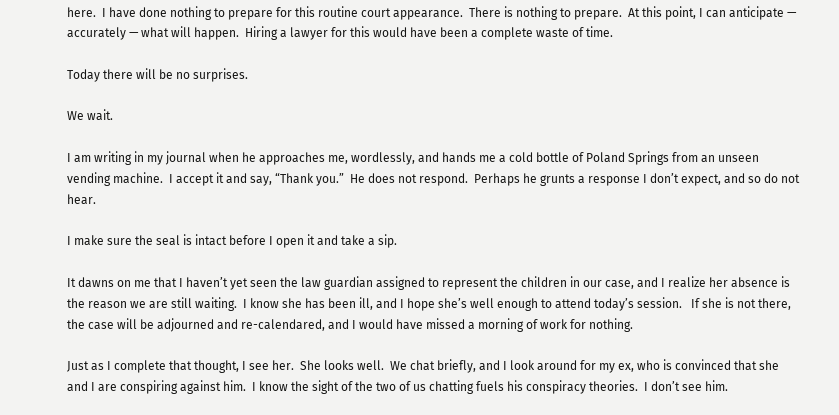here.  I have done nothing to prepare for this routine court appearance.  There is nothing to prepare.  At this point, I can anticipate — accurately — what will happen.  Hiring a lawyer for this would have been a complete waste of time.

Today there will be no surprises.

We wait.

I am writing in my journal when he approaches me, wordlessly, and hands me a cold bottle of Poland Springs from an unseen vending machine.  I accept it and say, “Thank you.”  He does not respond.  Perhaps he grunts a response I don’t expect, and so do not hear.

I make sure the seal is intact before I open it and take a sip.

It dawns on me that I haven’t yet seen the law guardian assigned to represent the children in our case, and I realize her absence is the reason we are still waiting.  I know she has been ill, and I hope she’s well enough to attend today’s session.   If she is not there, the case will be adjourned and re-calendared, and I would have missed a morning of work for nothing.

Just as I complete that thought, I see her.  She looks well.  We chat briefly, and I look around for my ex, who is convinced that she and I are conspiring against him.  I know the sight of the two of us chatting fuels his conspiracy theories.  I don’t see him.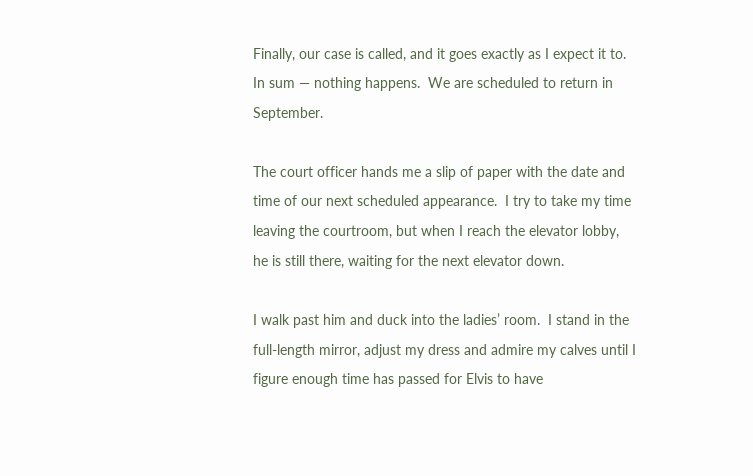Finally, our case is called, and it goes exactly as I expect it to.  In sum — nothing happens.  We are scheduled to return in September.

The court officer hands me a slip of paper with the date and time of our next scheduled appearance.  I try to take my time leaving the courtroom, but when I reach the elevator lobby, he is still there, waiting for the next elevator down.

I walk past him and duck into the ladies’ room.  I stand in the full-length mirror, adjust my dress and admire my calves until I figure enough time has passed for Elvis to have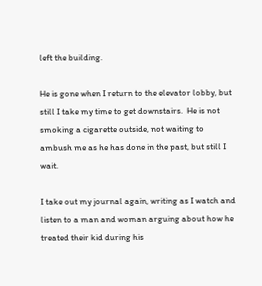left the building.

He is gone when I return to the elevator lobby, but still I take my time to get downstairs.  He is not smoking a cigarette outside, not waiting to ambush me as he has done in the past, but still I wait.

I take out my journal again, writing as I watch and listen to a man and woman arguing about how he treated their kid during his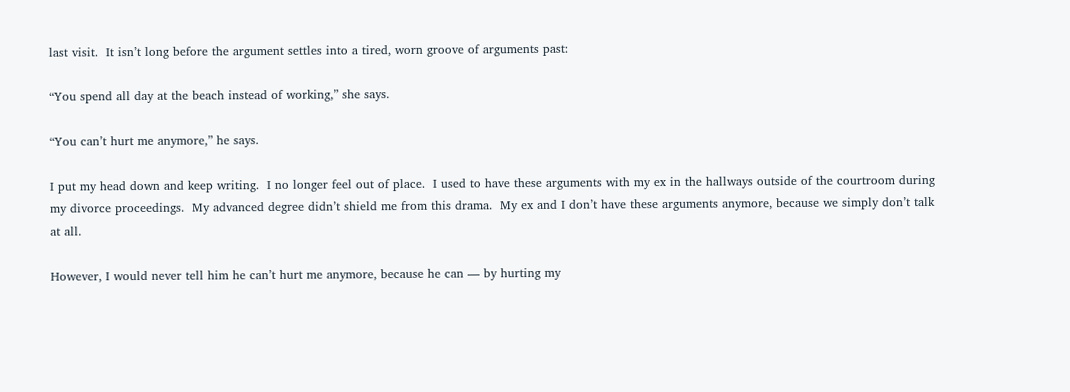last visit.  It isn’t long before the argument settles into a tired, worn groove of arguments past:

“You spend all day at the beach instead of working,” she says.

“You can’t hurt me anymore,” he says.

I put my head down and keep writing.  I no longer feel out of place.  I used to have these arguments with my ex in the hallways outside of the courtroom during my divorce proceedings.  My advanced degree didn’t shield me from this drama.  My ex and I don’t have these arguments anymore, because we simply don’t talk at all.

However, I would never tell him he can’t hurt me anymore, because he can — by hurting my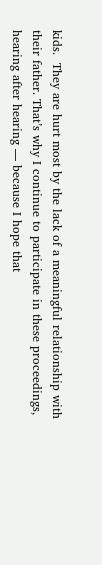kids.  They are hurt most by the lack of a meaningful relationship with their father. That’s why I continue to participate in these proceedings, hearing after hearing — because I hope that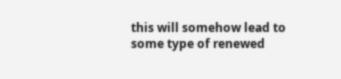this will somehow lead to some type of renewed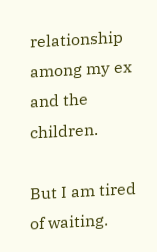relationship among my ex and the children.

But I am tired of waiting.